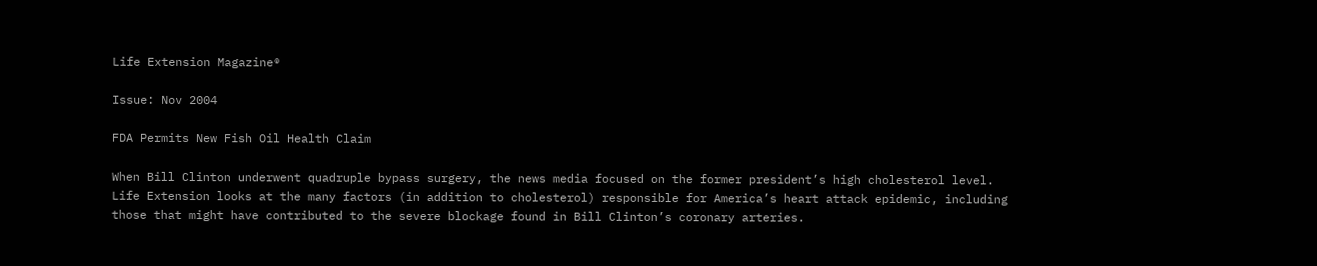Life Extension Magazine®

Issue: Nov 2004

FDA Permits New Fish Oil Health Claim

When Bill Clinton underwent quadruple bypass surgery, the news media focused on the former president’s high cholesterol level. Life Extension looks at the many factors (in addition to cholesterol) responsible for America’s heart attack epidemic, including those that might have contributed to the severe blockage found in Bill Clinton’s coronary arteries.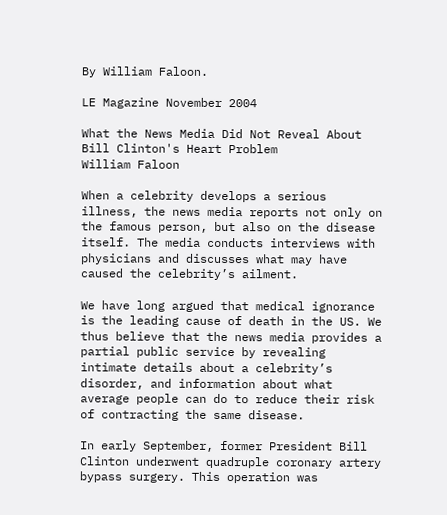By William Faloon.

LE Magazine November 2004

What the News Media Did Not Reveal About Bill Clinton's Heart Problem
William Faloon

When a celebrity develops a serious illness, the news media reports not only on the famous person, but also on the disease itself. The media conducts interviews with physicians and discusses what may have caused the celebrity’s ailment.

We have long argued that medical ignorance is the leading cause of death in the US. We thus believe that the news media provides a partial public service by revealing intimate details about a celebrity’s disorder, and information about what average people can do to reduce their risk of contracting the same disease.

In early September, former President Bill Clinton underwent quadruple coronary artery bypass surgery. This operation was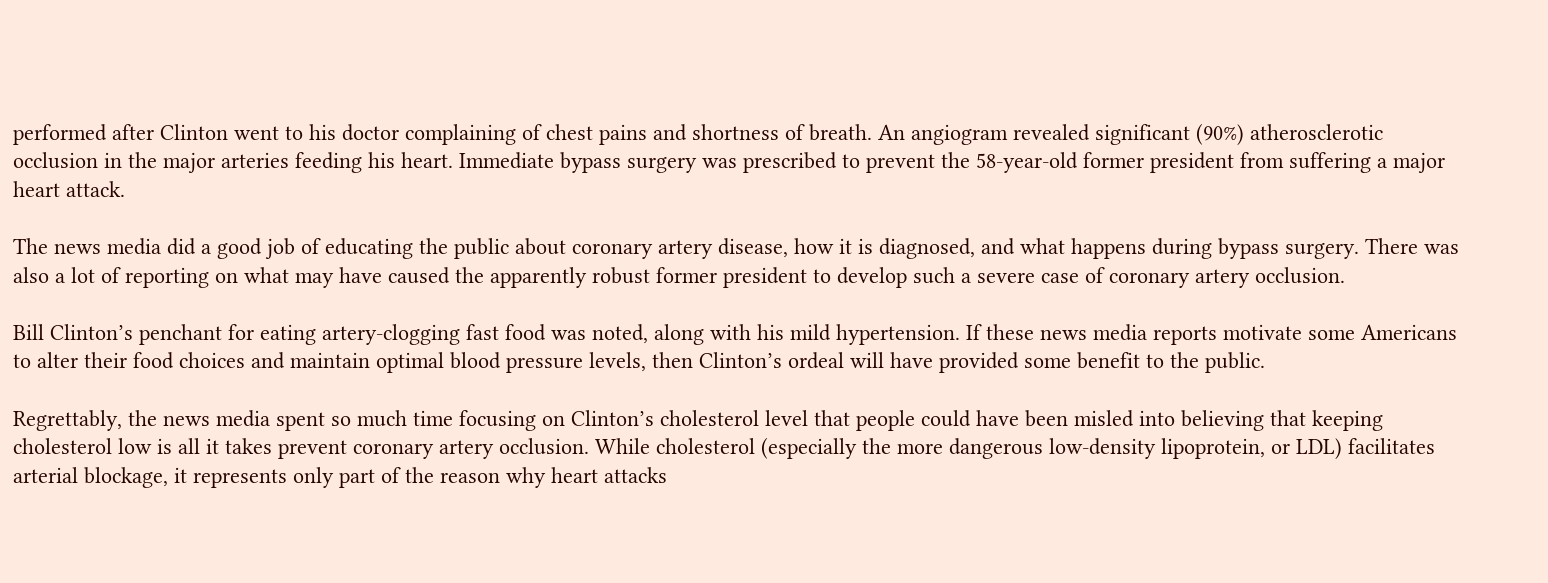performed after Clinton went to his doctor complaining of chest pains and shortness of breath. An angiogram revealed significant (90%) atherosclerotic occlusion in the major arteries feeding his heart. Immediate bypass surgery was prescribed to prevent the 58-year-old former president from suffering a major heart attack.

The news media did a good job of educating the public about coronary artery disease, how it is diagnosed, and what happens during bypass surgery. There was also a lot of reporting on what may have caused the apparently robust former president to develop such a severe case of coronary artery occlusion.

Bill Clinton’s penchant for eating artery-clogging fast food was noted, along with his mild hypertension. If these news media reports motivate some Americans to alter their food choices and maintain optimal blood pressure levels, then Clinton’s ordeal will have provided some benefit to the public.

Regrettably, the news media spent so much time focusing on Clinton’s cholesterol level that people could have been misled into believing that keeping cholesterol low is all it takes prevent coronary artery occlusion. While cholesterol (especially the more dangerous low-density lipoprotein, or LDL) facilitates arterial blockage, it represents only part of the reason why heart attacks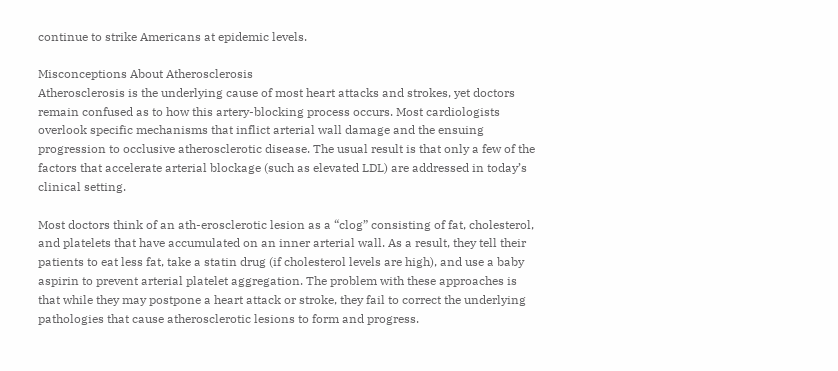continue to strike Americans at epidemic levels.

Misconceptions About Atherosclerosis
Atherosclerosis is the underlying cause of most heart attacks and strokes, yet doctors remain confused as to how this artery-blocking process occurs. Most cardiologists overlook specific mechanisms that inflict arterial wall damage and the ensuing progression to occlusive atherosclerotic disease. The usual result is that only a few of the factors that accelerate arterial blockage (such as elevated LDL) are addressed in today’s clinical setting.

Most doctors think of an ath-erosclerotic lesion as a “clog” consisting of fat, cholesterol, and platelets that have accumulated on an inner arterial wall. As a result, they tell their patients to eat less fat, take a statin drug (if cholesterol levels are high), and use a baby aspirin to prevent arterial platelet aggregation. The problem with these approaches is that while they may postpone a heart attack or stroke, they fail to correct the underlying pathologies that cause atherosclerotic lesions to form and progress.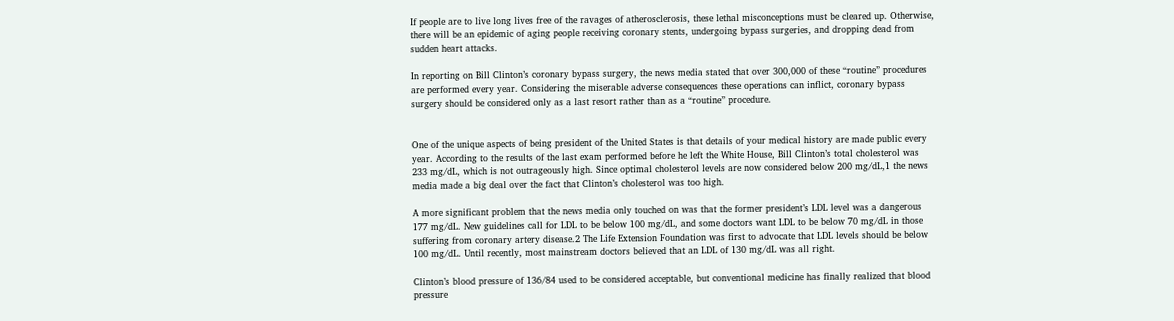If people are to live long lives free of the ravages of atherosclerosis, these lethal misconceptions must be cleared up. Otherwise, there will be an epidemic of aging people receiving coronary stents, undergoing bypass surgeries, and dropping dead from sudden heart attacks.

In reporting on Bill Clinton’s coronary bypass surgery, the news media stated that over 300,000 of these “routine” procedures are performed every year. Considering the miserable adverse consequences these operations can inflict, coronary bypass surgery should be considered only as a last resort rather than as a “routine” procedure.


One of the unique aspects of being president of the United States is that details of your medical history are made public every year. According to the results of the last exam performed before he left the White House, Bill Clinton’s total cholesterol was 233 mg/dL, which is not outrageously high. Since optimal cholesterol levels are now considered below 200 mg/dL,1 the news media made a big deal over the fact that Clinton’s cholesterol was too high.

A more significant problem that the news media only touched on was that the former president’s LDL level was a dangerous 177 mg/dL. New guidelines call for LDL to be below 100 mg/dL, and some doctors want LDL to be below 70 mg/dL in those suffering from coronary artery disease.2 The Life Extension Foundation was first to advocate that LDL levels should be below 100 mg/dL. Until recently, most mainstream doctors believed that an LDL of 130 mg/dL was all right.

Clinton’s blood pressure of 136/84 used to be considered acceptable, but conventional medicine has finally realized that blood pressure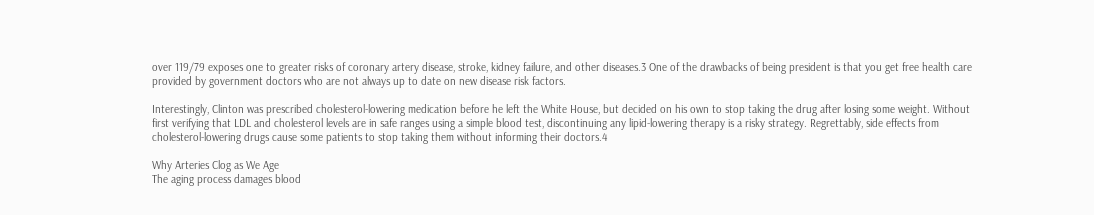over 119/79 exposes one to greater risks of coronary artery disease, stroke, kidney failure, and other diseases.3 One of the drawbacks of being president is that you get free health care provided by government doctors who are not always up to date on new disease risk factors.

Interestingly, Clinton was prescribed cholesterol-lowering medication before he left the White House, but decided on his own to stop taking the drug after losing some weight. Without first verifying that LDL and cholesterol levels are in safe ranges using a simple blood test, discontinuing any lipid-lowering therapy is a risky strategy. Regrettably, side effects from cholesterol-lowering drugs cause some patients to stop taking them without informing their doctors.4

Why Arteries Clog as We Age
The aging process damages blood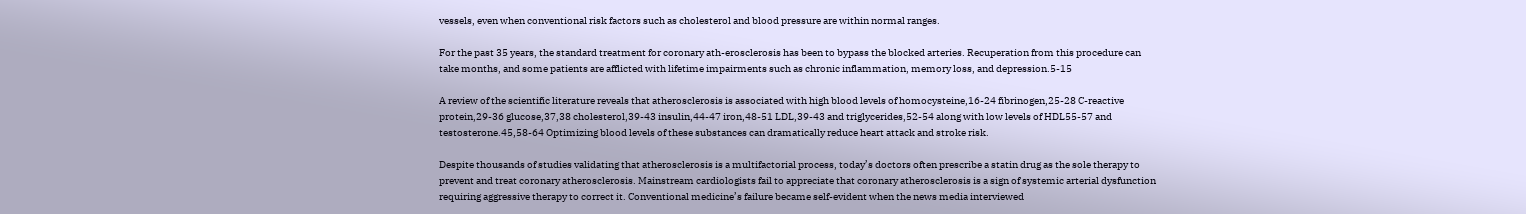vessels, even when conventional risk factors such as cholesterol and blood pressure are within normal ranges.

For the past 35 years, the standard treatment for coronary ath-erosclerosis has been to bypass the blocked arteries. Recuperation from this procedure can take months, and some patients are afflicted with lifetime impairments such as chronic inflammation, memory loss, and depression.5-15

A review of the scientific literature reveals that atherosclerosis is associated with high blood levels of homocysteine,16-24 fibrinogen,25-28 C-reactive protein,29-36 glucose,37,38 cholesterol,39-43 insulin,44-47 iron,48-51 LDL,39-43 and triglycerides,52-54 along with low levels of HDL55-57 and testosterone.45,58-64 Optimizing blood levels of these substances can dramatically reduce heart attack and stroke risk.

Despite thousands of studies validating that atherosclerosis is a multifactorial process, today’s doctors often prescribe a statin drug as the sole therapy to prevent and treat coronary atherosclerosis. Mainstream cardiologists fail to appreciate that coronary atherosclerosis is a sign of systemic arterial dysfunction requiring aggressive therapy to correct it. Conventional medicine’s failure became self-evident when the news media interviewed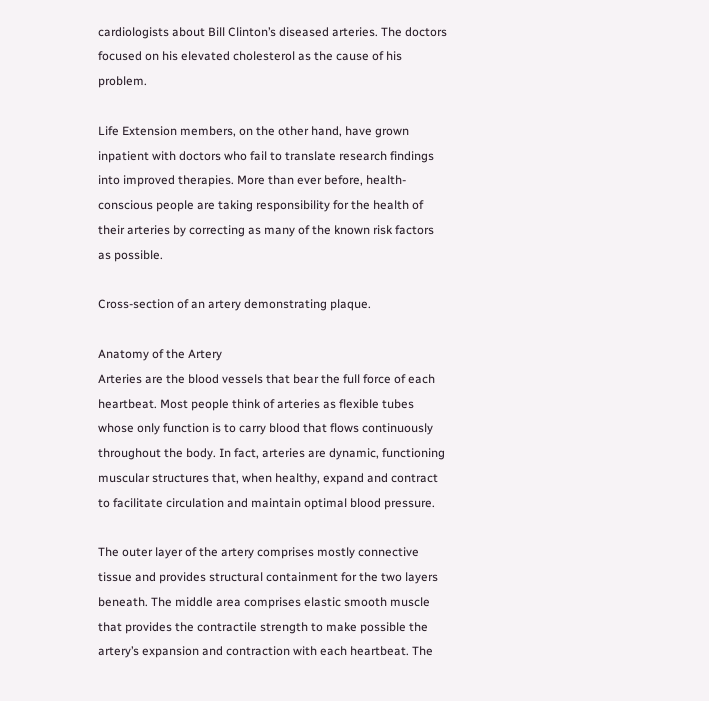cardiologists about Bill Clinton’s diseased arteries. The doctors focused on his elevated cholesterol as the cause of his problem.

Life Extension members, on the other hand, have grown inpatient with doctors who fail to translate research findings into improved therapies. More than ever before, health-conscious people are taking responsibility for the health of their arteries by correcting as many of the known risk factors as possible.

Cross-section of an artery demonstrating plaque.

Anatomy of the Artery
Arteries are the blood vessels that bear the full force of each heartbeat. Most people think of arteries as flexible tubes whose only function is to carry blood that flows continuously throughout the body. In fact, arteries are dynamic, functioning muscular structures that, when healthy, expand and contract to facilitate circulation and maintain optimal blood pressure.

The outer layer of the artery comprises mostly connective tissue and provides structural containment for the two layers beneath. The middle area comprises elastic smooth muscle that provides the contractile strength to make possible the artery’s expansion and contraction with each heartbeat. The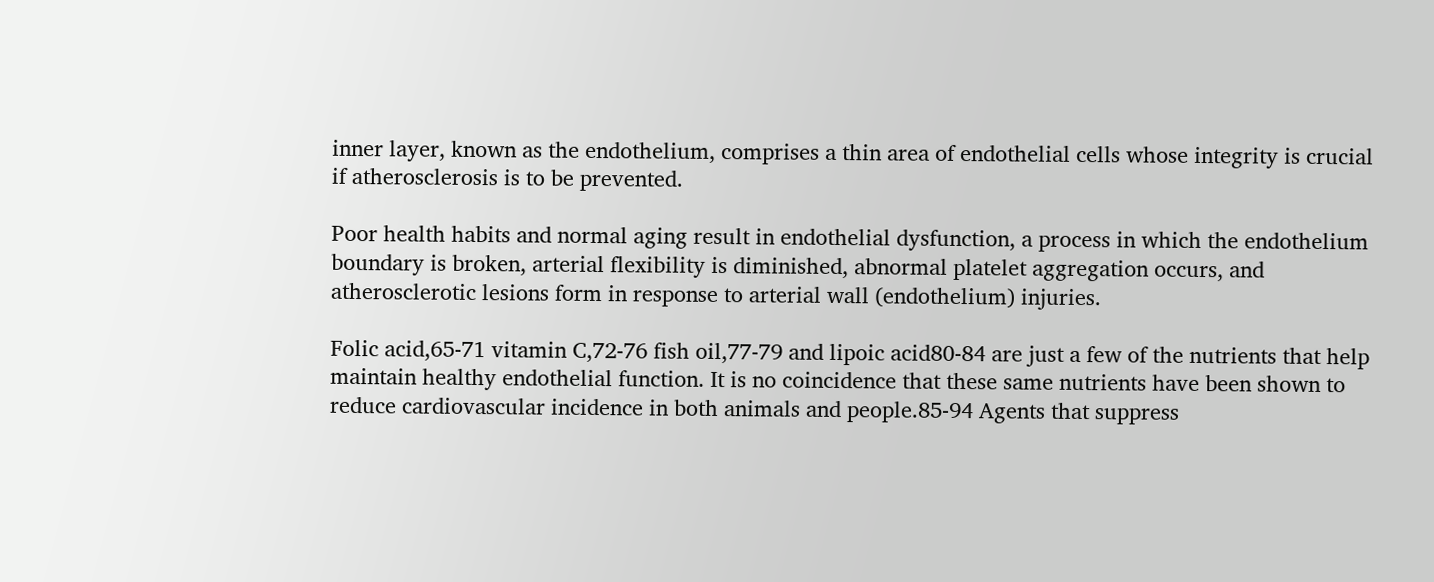inner layer, known as the endothelium, comprises a thin area of endothelial cells whose integrity is crucial if atherosclerosis is to be prevented.

Poor health habits and normal aging result in endothelial dysfunction, a process in which the endothelium boundary is broken, arterial flexibility is diminished, abnormal platelet aggregation occurs, and atherosclerotic lesions form in response to arterial wall (endothelium) injuries.

Folic acid,65-71 vitamin C,72-76 fish oil,77-79 and lipoic acid80-84 are just a few of the nutrients that help maintain healthy endothelial function. It is no coincidence that these same nutrients have been shown to reduce cardiovascular incidence in both animals and people.85-94 Agents that suppress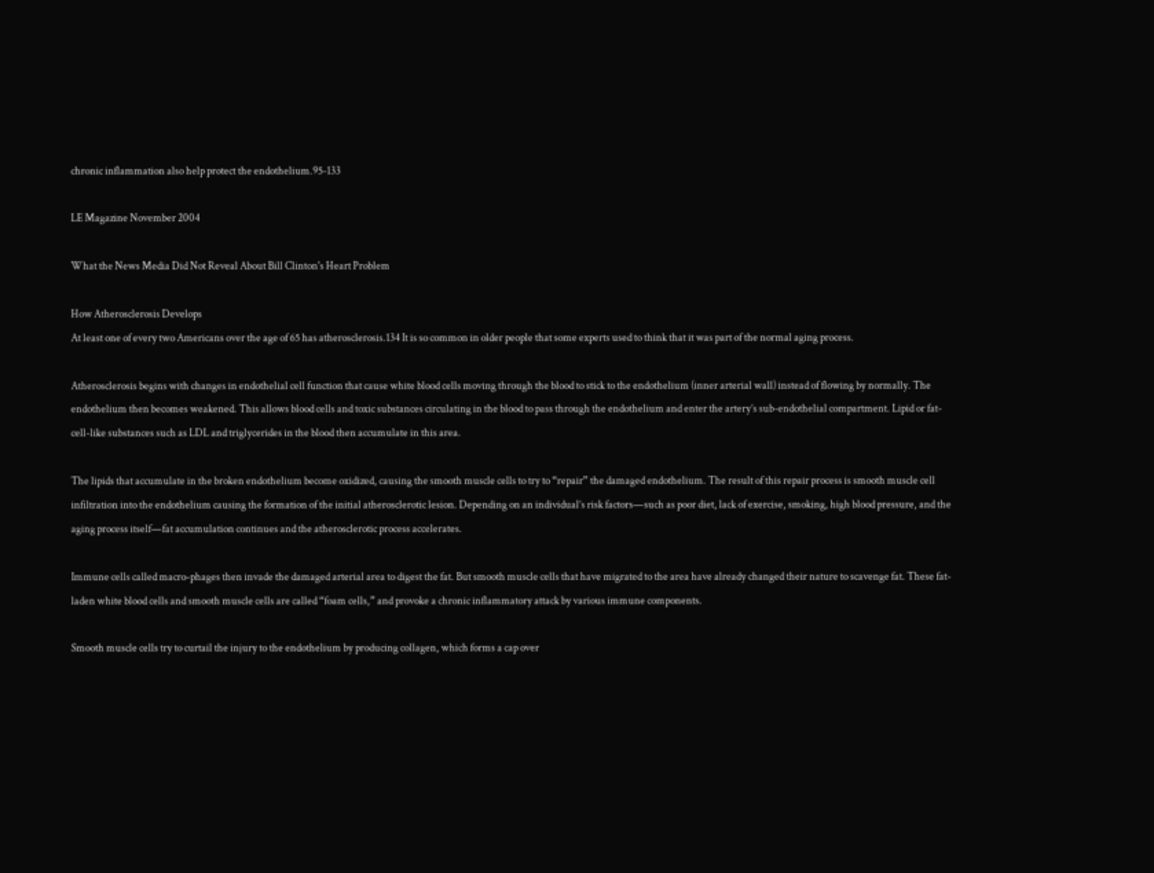chronic inflammation also help protect the endothelium.95-133

LE Magazine November 2004

What the News Media Did Not Reveal About Bill Clinton's Heart Problem

How Atherosclerosis Develops
At least one of every two Americans over the age of 65 has atherosclerosis.134 It is so common in older people that some experts used to think that it was part of the normal aging process.

Atherosclerosis begins with changes in endothelial cell function that cause white blood cells moving through the blood to stick to the endothelium (inner arterial wall) instead of flowing by normally. The endothelium then becomes weakened. This allows blood cells and toxic substances circulating in the blood to pass through the endothelium and enter the artery’s sub-endothelial compartment. Lipid or fat-cell-like substances such as LDL and triglycerides in the blood then accumulate in this area.

The lipids that accumulate in the broken endothelium become oxidized, causing the smooth muscle cells to try to “repair” the damaged endothelium. The result of this repair process is smooth muscle cell infiltration into the endothelium causing the formation of the initial atherosclerotic lesion. Depending on an individual’s risk factors—such as poor diet, lack of exercise, smoking, high blood pressure, and the aging process itself—fat accumulation continues and the atherosclerotic process accelerates.

Immune cells called macro-phages then invade the damaged arterial area to digest the fat. But smooth muscle cells that have migrated to the area have already changed their nature to scavenge fat. These fat-laden white blood cells and smooth muscle cells are called “foam cells,” and provoke a chronic inflammatory attack by various immune components.

Smooth muscle cells try to curtail the injury to the endothelium by producing collagen, which forms a cap over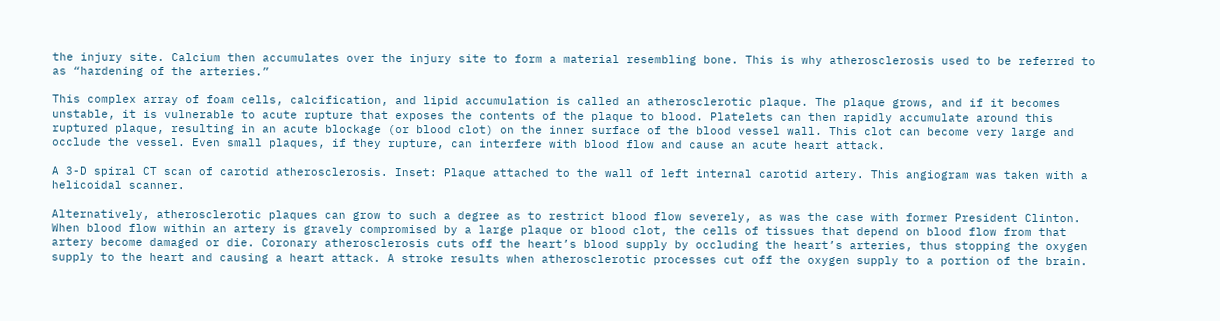the injury site. Calcium then accumulates over the injury site to form a material resembling bone. This is why atherosclerosis used to be referred to as “hardening of the arteries.”

This complex array of foam cells, calcification, and lipid accumulation is called an atherosclerotic plaque. The plaque grows, and if it becomes unstable, it is vulnerable to acute rupture that exposes the contents of the plaque to blood. Platelets can then rapidly accumulate around this ruptured plaque, resulting in an acute blockage (or blood clot) on the inner surface of the blood vessel wall. This clot can become very large and occlude the vessel. Even small plaques, if they rupture, can interfere with blood flow and cause an acute heart attack.

A 3-D spiral CT scan of carotid atherosclerosis. Inset: Plaque attached to the wall of left internal carotid artery. This angiogram was taken with a helicoidal scanner.

Alternatively, atherosclerotic plaques can grow to such a degree as to restrict blood flow severely, as was the case with former President Clinton. When blood flow within an artery is gravely compromised by a large plaque or blood clot, the cells of tissues that depend on blood flow from that artery become damaged or die. Coronary atherosclerosis cuts off the heart’s blood supply by occluding the heart’s arteries, thus stopping the oxygen supply to the heart and causing a heart attack. A stroke results when atherosclerotic processes cut off the oxygen supply to a portion of the brain.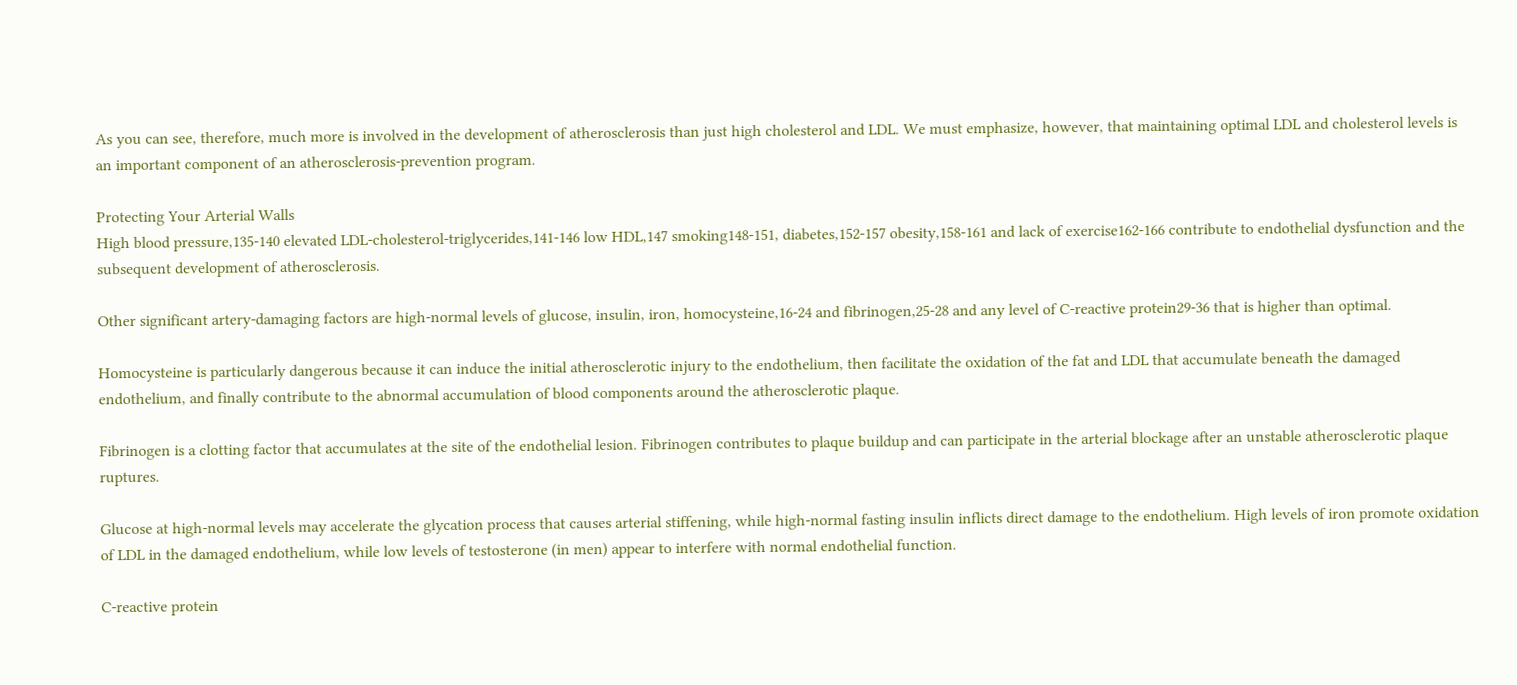As you can see, therefore, much more is involved in the development of atherosclerosis than just high cholesterol and LDL. We must emphasize, however, that maintaining optimal LDL and cholesterol levels is an important component of an atherosclerosis-prevention program.

Protecting Your Arterial Walls
High blood pressure,135-140 elevated LDL-cholesterol-triglycerides,141-146 low HDL,147 smoking148-151, diabetes,152-157 obesity,158-161 and lack of exercise162-166 contribute to endothelial dysfunction and the subsequent development of atherosclerosis.

Other significant artery-damaging factors are high-normal levels of glucose, insulin, iron, homocysteine,16-24 and fibrinogen,25-28 and any level of C-reactive protein29-36 that is higher than optimal.

Homocysteine is particularly dangerous because it can induce the initial atherosclerotic injury to the endothelium, then facilitate the oxidation of the fat and LDL that accumulate beneath the damaged endothelium, and finally contribute to the abnormal accumulation of blood components around the atherosclerotic plaque.

Fibrinogen is a clotting factor that accumulates at the site of the endothelial lesion. Fibrinogen contributes to plaque buildup and can participate in the arterial blockage after an unstable atherosclerotic plaque ruptures.

Glucose at high-normal levels may accelerate the glycation process that causes arterial stiffening, while high-normal fasting insulin inflicts direct damage to the endothelium. High levels of iron promote oxidation of LDL in the damaged endothelium, while low levels of testosterone (in men) appear to interfere with normal endothelial function.

C-reactive protein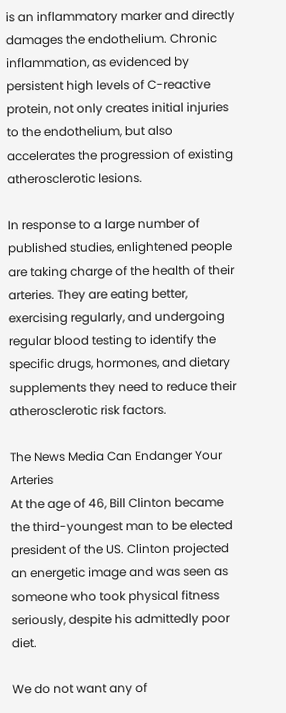is an inflammatory marker and directly damages the endothelium. Chronic inflammation, as evidenced by persistent high levels of C-reactive protein, not only creates initial injuries to the endothelium, but also accelerates the progression of existing atherosclerotic lesions.

In response to a large number of published studies, enlightened people are taking charge of the health of their arteries. They are eating better, exercising regularly, and undergoing regular blood testing to identify the specific drugs, hormones, and dietary supplements they need to reduce their atherosclerotic risk factors.

The News Media Can Endanger Your Arteries
At the age of 46, Bill Clinton became the third-youngest man to be elected president of the US. Clinton projected an energetic image and was seen as someone who took physical fitness seriously, despite his admittedly poor diet.

We do not want any of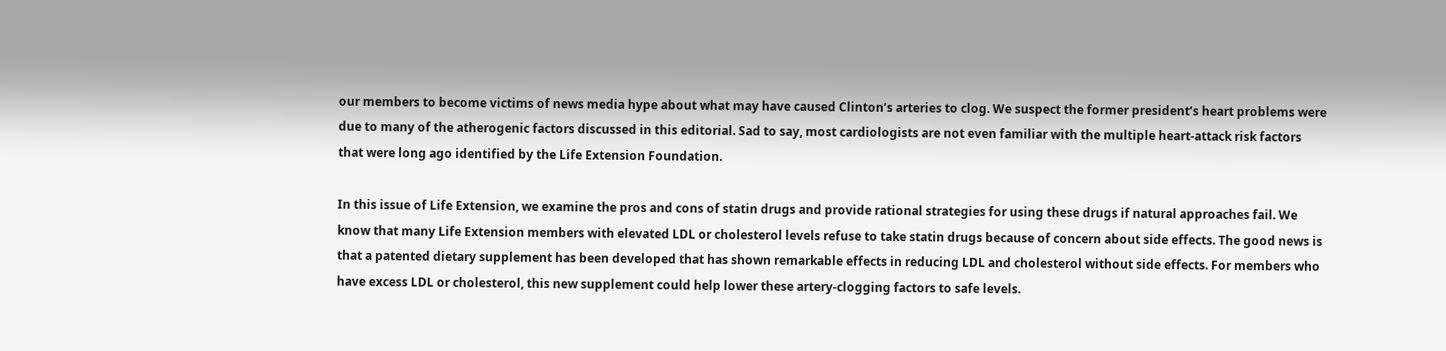our members to become victims of news media hype about what may have caused Clinton’s arteries to clog. We suspect the former president’s heart problems were due to many of the atherogenic factors discussed in this editorial. Sad to say, most cardiologists are not even familiar with the multiple heart-attack risk factors that were long ago identified by the Life Extension Foundation.

In this issue of Life Extension, we examine the pros and cons of statin drugs and provide rational strategies for using these drugs if natural approaches fail. We know that many Life Extension members with elevated LDL or cholesterol levels refuse to take statin drugs because of concern about side effects. The good news is that a patented dietary supplement has been developed that has shown remarkable effects in reducing LDL and cholesterol without side effects. For members who have excess LDL or cholesterol, this new supplement could help lower these artery-clogging factors to safe levels.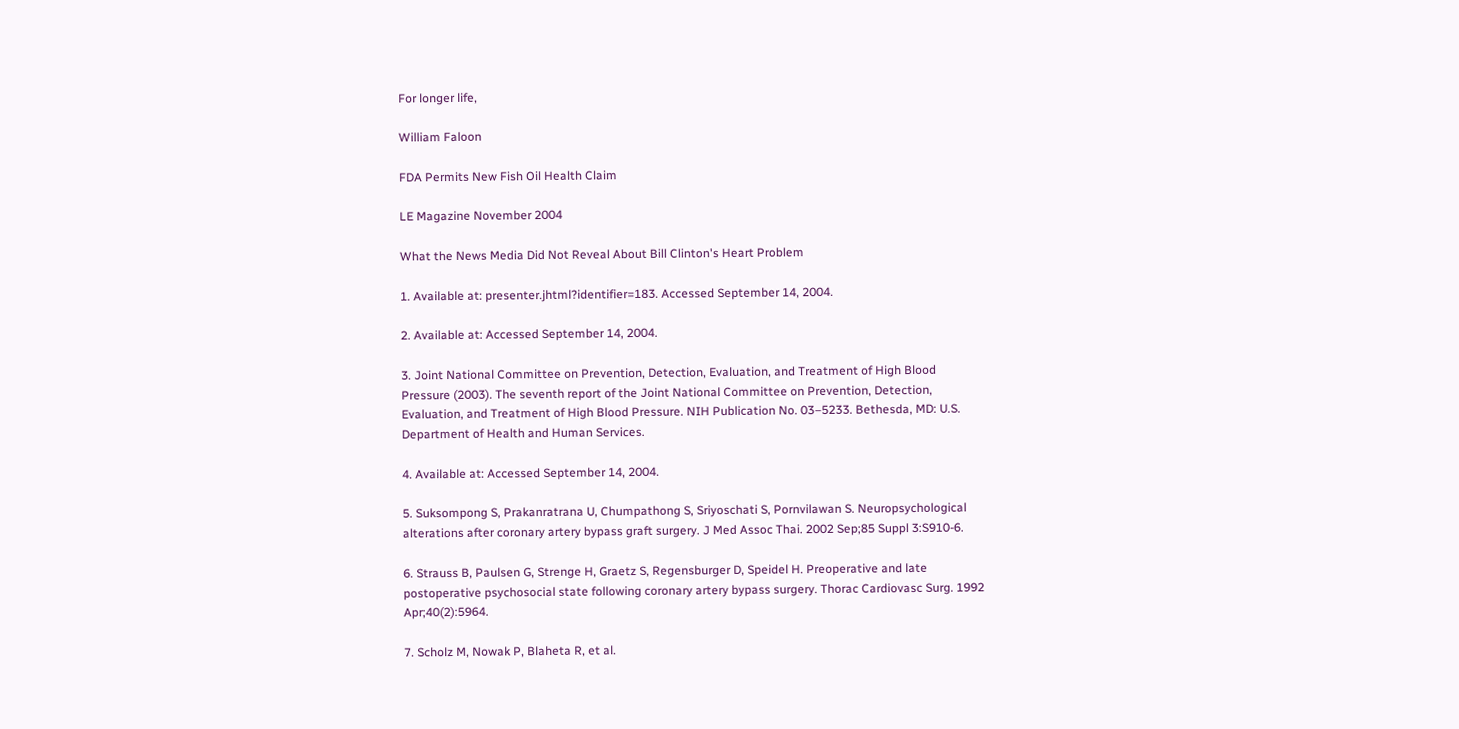For longer life,

William Faloon

FDA Permits New Fish Oil Health Claim

LE Magazine November 2004

What the News Media Did Not Reveal About Bill Clinton's Heart Problem

1. Available at: presenter.jhtml?identifier=183. Accessed September 14, 2004.

2. Available at: Accessed September 14, 2004.

3. Joint National Committee on Prevention, Detection, Evaluation, and Treatment of High Blood Pressure (2003). The seventh report of the Joint National Committee on Prevention, Detection, Evaluation, and Treatment of High Blood Pressure. NIH Publication No. 03–5233. Bethesda, MD: U.S. Department of Health and Human Services.

4. Available at: Accessed September 14, 2004.

5. Suksompong S, Prakanratrana U, Chumpathong S, Sriyoschati S, Pornvilawan S. Neuropsychological alterations after coronary artery bypass graft surgery. J Med Assoc Thai. 2002 Sep;85 Suppl 3:S910-6.

6. Strauss B, Paulsen G, Strenge H, Graetz S, Regensburger D, Speidel H. Preoperative and late postoperative psychosocial state following coronary artery bypass surgery. Thorac Cardiovasc Surg. 1992 Apr;40(2):5964.

7. Scholz M, Nowak P, Blaheta R, et al.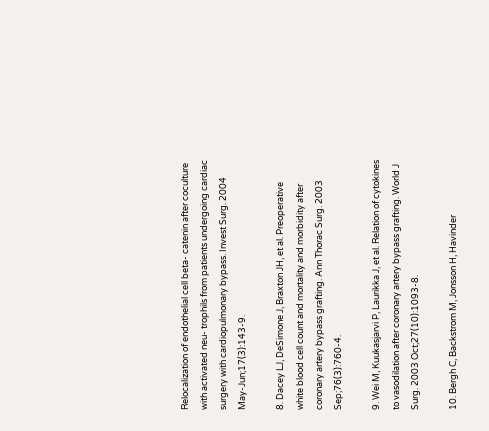Relocalization of endothelial cell beta- catenin after coculture with activated neu- trophils from patients undergoing cardiac surgery with cardiopulmonary bypass. Invest Surg. 2004 May-Jun;17(3):143-9.

8. Dacey LJ, DeSimone J, Braxton JH, et al. Preoperative white blood cell count and mortality and morbidity after coronary artery bypass grafting. Ann Thorac Surg. 2003 Sep;76(3):760-4.

9. Wei M, Kuukasjarvi P, Laurikka J, et al. Relation of cytokines to vasodilation after coronary artery bypass grafting. World J Surg. 2003 Oct;27(10):1093-8.

10. Bergh C, Backstrom M, Jonsson H, Havinder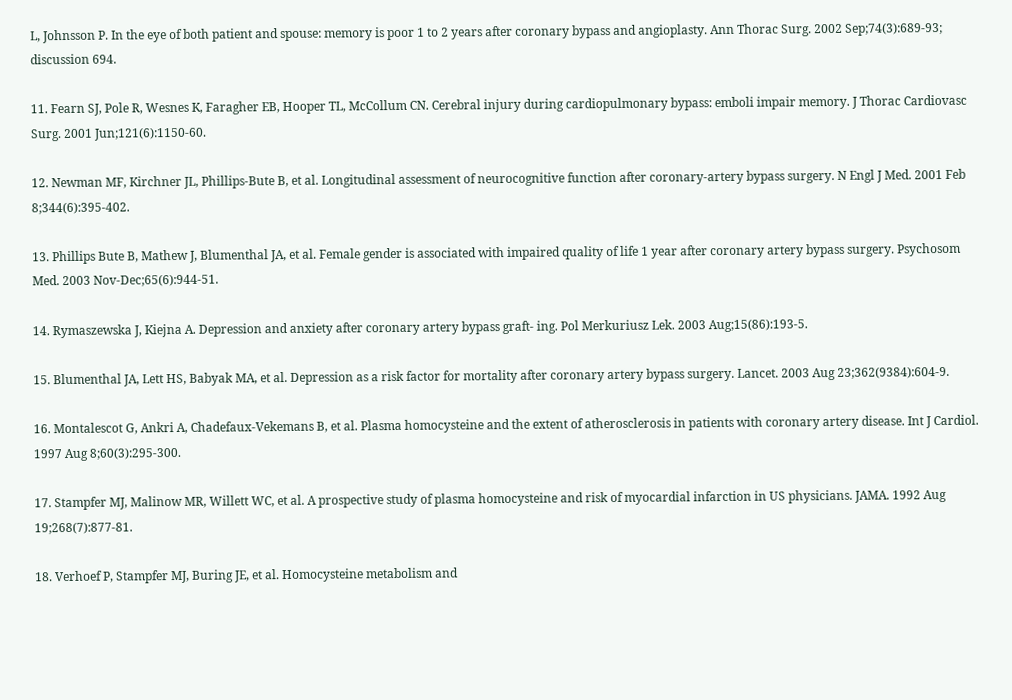L, Johnsson P. In the eye of both patient and spouse: memory is poor 1 to 2 years after coronary bypass and angioplasty. Ann Thorac Surg. 2002 Sep;74(3):689-93; discussion 694.

11. Fearn SJ, Pole R, Wesnes K, Faragher EB, Hooper TL, McCollum CN. Cerebral injury during cardiopulmonary bypass: emboli impair memory. J Thorac Cardiovasc Surg. 2001 Jun;121(6):1150-60.

12. Newman MF, Kirchner JL, Phillips-Bute B, et al. Longitudinal assessment of neurocognitive function after coronary-artery bypass surgery. N Engl J Med. 2001 Feb 8;344(6):395-402.

13. Phillips Bute B, Mathew J, Blumenthal JA, et al. Female gender is associated with impaired quality of life 1 year after coronary artery bypass surgery. Psychosom Med. 2003 Nov-Dec;65(6):944-51.

14. Rymaszewska J, Kiejna A. Depression and anxiety after coronary artery bypass graft- ing. Pol Merkuriusz Lek. 2003 Aug;15(86):193-5.

15. Blumenthal JA, Lett HS, Babyak MA, et al. Depression as a risk factor for mortality after coronary artery bypass surgery. Lancet. 2003 Aug 23;362(9384):604-9.

16. Montalescot G, Ankri A, Chadefaux-Vekemans B, et al. Plasma homocysteine and the extent of atherosclerosis in patients with coronary artery disease. Int J Cardiol. 1997 Aug 8;60(3):295-300.

17. Stampfer MJ, Malinow MR, Willett WC, et al. A prospective study of plasma homocysteine and risk of myocardial infarction in US physicians. JAMA. 1992 Aug 19;268(7):877-81.

18. Verhoef P, Stampfer MJ, Buring JE, et al. Homocysteine metabolism and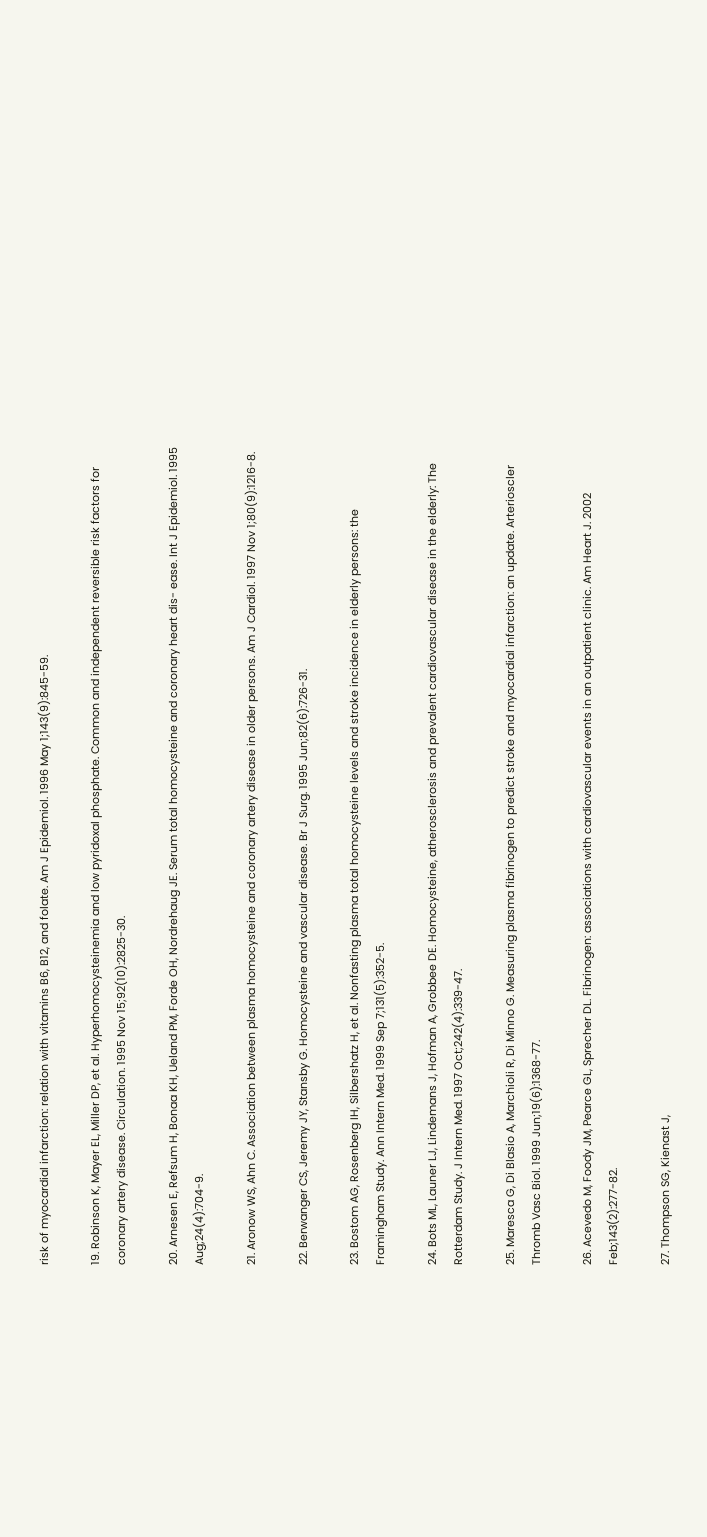risk of myocardial infarction: relation with vitamins B6, B12, and folate. Am J Epidemiol. 1996 May 1;143(9):845-59.

19. Robinson K, Mayer EL, Miller DP, et al. Hyperhomocysteinemia and low pyridoxal phosphate. Common and independent reversible risk factors for coronary artery disease. Circulation. 1995 Nov 15;92(10):2825-30.

20. Arnesen E, Refsum H, Bonaa KH, Ueland PM, Forde OH, Nordrehaug JE. Serum total homocysteine and coronary heart dis- ease. Int J Epidemiol. 1995 Aug;24(4):704-9.

21. Aronow WS, Ahn C. Association between plasma homocysteine and coronary artery disease in older persons. Am J Cardiol. 1997 Nov 1;80(9):1216-8.

22. Berwanger CS, Jeremy JY, Stansby G. Homocysteine and vascular disease. Br J Surg. 1995 Jun;82(6):726-31.

23. Bostom AG, Rosenberg IH, Silbershatz H, et al. Nonfasting plasma total homocysteine levels and stroke incidence in elderly persons: the Framingham Study. Ann Intern Med. 1999 Sep 7;131(5):352-5.

24. Bots ML, Launer LJ, Lindemans J, Hofman A, Grobbee DE. Homocysteine, atherosclerosis and prevalent cardiovascular disease in the elderly: The Rotterdam Study. J Intern Med. 1997 Oct;242(4):339-47.

25. Maresca G, Di Blasio A, Marchioli R, Di Minno G. Measuring plasma fibrinogen to predict stroke and myocardial infarction: an update. Arterioscler Thromb Vasc Biol. 1999 Jun;19(6):1368-77.

26. Acevedo M, Foody JM, Pearce GL, Sprecher DL. Fibrinogen: associations with cardiovascular events in an outpatient clinic. Am Heart J. 2002 Feb;143(2):277-82.

27. Thompson SG, Kienast J,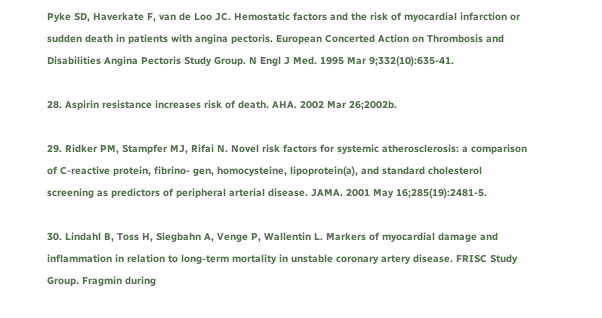Pyke SD, Haverkate F, van de Loo JC. Hemostatic factors and the risk of myocardial infarction or sudden death in patients with angina pectoris. European Concerted Action on Thrombosis and Disabilities Angina Pectoris Study Group. N Engl J Med. 1995 Mar 9;332(10):635-41.

28. Aspirin resistance increases risk of death. AHA. 2002 Mar 26;2002b.

29. Ridker PM, Stampfer MJ, Rifai N. Novel risk factors for systemic atherosclerosis: a comparison of C-reactive protein, fibrino- gen, homocysteine, lipoprotein(a), and standard cholesterol screening as predictors of peripheral arterial disease. JAMA. 2001 May 16;285(19):2481-5.

30. Lindahl B, Toss H, Siegbahn A, Venge P, Wallentin L. Markers of myocardial damage and inflammation in relation to long-term mortality in unstable coronary artery disease. FRISC Study Group. Fragmin during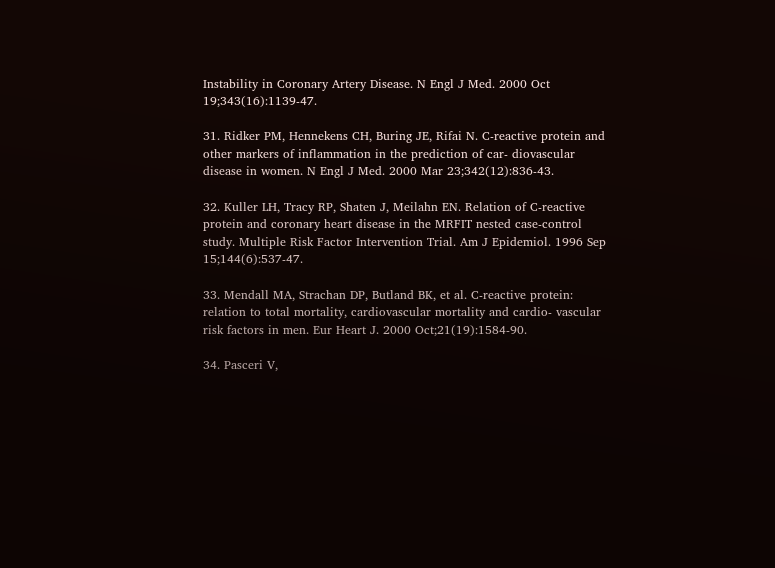Instability in Coronary Artery Disease. N Engl J Med. 2000 Oct 19;343(16):1139-47.

31. Ridker PM, Hennekens CH, Buring JE, Rifai N. C-reactive protein and other markers of inflammation in the prediction of car- diovascular disease in women. N Engl J Med. 2000 Mar 23;342(12):836-43.

32. Kuller LH, Tracy RP, Shaten J, Meilahn EN. Relation of C-reactive protein and coronary heart disease in the MRFIT nested case-control study. Multiple Risk Factor Intervention Trial. Am J Epidemiol. 1996 Sep 15;144(6):537-47.

33. Mendall MA, Strachan DP, Butland BK, et al. C-reactive protein: relation to total mortality, cardiovascular mortality and cardio- vascular risk factors in men. Eur Heart J. 2000 Oct;21(19):1584-90.

34. Pasceri V,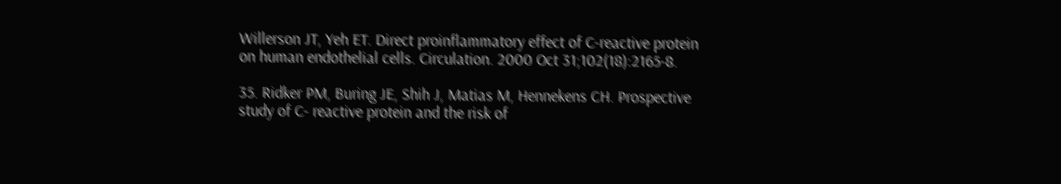Willerson JT, Yeh ET. Direct proinflammatory effect of C-reactive protein on human endothelial cells. Circulation. 2000 Oct 31;102(18):2165-8.

35. Ridker PM, Buring JE, Shih J, Matias M, Hennekens CH. Prospective study of C- reactive protein and the risk of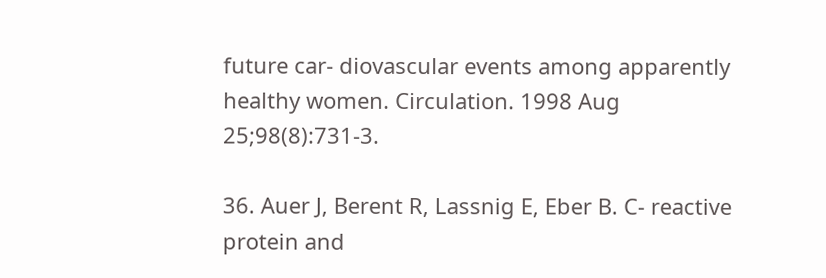future car- diovascular events among apparently healthy women. Circulation. 1998 Aug 25;98(8):731-3.

36. Auer J, Berent R, Lassnig E, Eber B. C- reactive protein and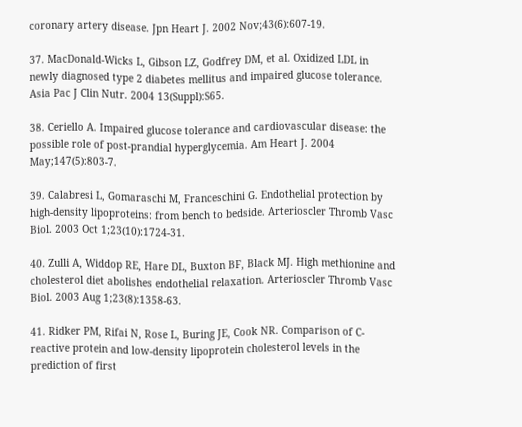coronary artery disease. Jpn Heart J. 2002 Nov;43(6):607-19.

37. MacDonald-Wicks L, Gibson LZ, Godfrey DM, et al. Oxidized LDL in newly diagnosed type 2 diabetes mellitus and impaired glucose tolerance. Asia Pac J Clin Nutr. 2004 13(Suppl):S65.

38. Ceriello A. Impaired glucose tolerance and cardiovascular disease: the possible role of post-prandial hyperglycemia. Am Heart J. 2004 May;147(5):803-7.

39. Calabresi L, Gomaraschi M, Franceschini G. Endothelial protection by high-density lipoproteins: from bench to bedside. Arterioscler Thromb Vasc Biol. 2003 Oct 1;23(10):1724-31.

40. Zulli A, Widdop RE, Hare DL, Buxton BF, Black MJ. High methionine and cholesterol diet abolishes endothelial relaxation. Arterioscler Thromb Vasc Biol. 2003 Aug 1;23(8):1358-63.

41. Ridker PM, Rifai N, Rose L, Buring JE, Cook NR. Comparison of C-reactive protein and low-density lipoprotein cholesterol levels in the prediction of first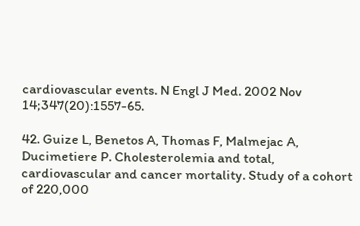cardiovascular events. N Engl J Med. 2002 Nov 14;347(20):1557-65.

42. Guize L, Benetos A, Thomas F, Malmejac A, Ducimetiere P. Cholesterolemia and total, cardiovascular and cancer mortality. Study of a cohort of 220,000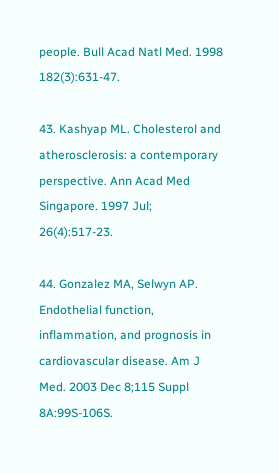people. Bull Acad Natl Med. 1998 182(3):631-47.

43. Kashyap ML. Cholesterol and atherosclerosis: a contemporary perspective. Ann Acad Med Singapore. 1997 Jul; 26(4):517-23.

44. Gonzalez MA, Selwyn AP. Endothelial function, inflammation, and prognosis in cardiovascular disease. Am J Med. 2003 Dec 8;115 Suppl 8A:99S-106S.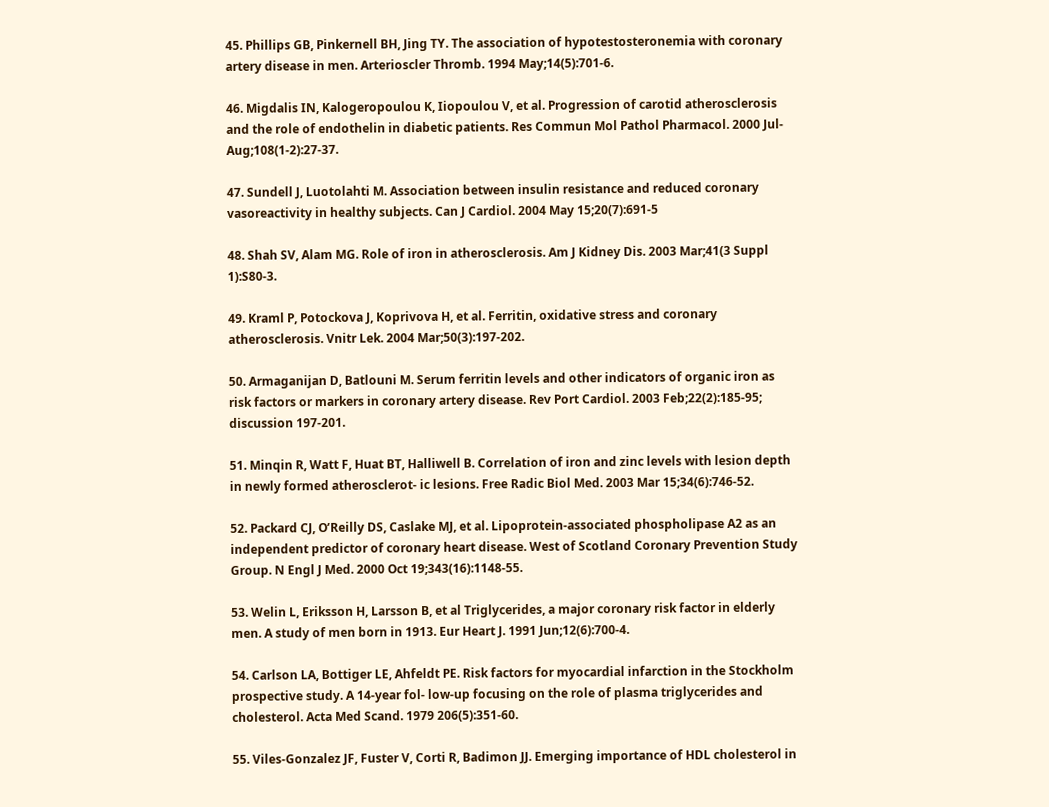45. Phillips GB, Pinkernell BH, Jing TY. The association of hypotestosteronemia with coronary artery disease in men. Arterioscler Thromb. 1994 May;14(5):701-6.

46. Migdalis IN, Kalogeropoulou K, Iiopoulou V, et al. Progression of carotid atherosclerosis and the role of endothelin in diabetic patients. Res Commun Mol Pathol Pharmacol. 2000 Jul-Aug;108(1-2):27-37.

47. Sundell J, Luotolahti M. Association between insulin resistance and reduced coronary vasoreactivity in healthy subjects. Can J Cardiol. 2004 May 15;20(7):691-5

48. Shah SV, Alam MG. Role of iron in atherosclerosis. Am J Kidney Dis. 2003 Mar;41(3 Suppl 1):S80-3.

49. Kraml P, Potockova J, Koprivova H, et al. Ferritin, oxidative stress and coronary atherosclerosis. Vnitr Lek. 2004 Mar;50(3):197-202.

50. Armaganijan D, Batlouni M. Serum ferritin levels and other indicators of organic iron as risk factors or markers in coronary artery disease. Rev Port Cardiol. 2003 Feb;22(2):185-95; discussion 197-201.

51. Minqin R, Watt F, Huat BT, Halliwell B. Correlation of iron and zinc levels with lesion depth in newly formed atherosclerot- ic lesions. Free Radic Biol Med. 2003 Mar 15;34(6):746-52.

52. Packard CJ, O’Reilly DS, Caslake MJ, et al. Lipoprotein-associated phospholipase A2 as an independent predictor of coronary heart disease. West of Scotland Coronary Prevention Study Group. N Engl J Med. 2000 Oct 19;343(16):1148-55.

53. Welin L, Eriksson H, Larsson B, et al Triglycerides, a major coronary risk factor in elderly men. A study of men born in 1913. Eur Heart J. 1991 Jun;12(6):700-4.

54. Carlson LA, Bottiger LE, Ahfeldt PE. Risk factors for myocardial infarction in the Stockholm prospective study. A 14-year fol- low-up focusing on the role of plasma triglycerides and cholesterol. Acta Med Scand. 1979 206(5):351-60.

55. Viles-Gonzalez JF, Fuster V, Corti R, Badimon JJ. Emerging importance of HDL cholesterol in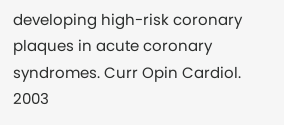developing high-risk coronary plaques in acute coronary syndromes. Curr Opin Cardiol. 2003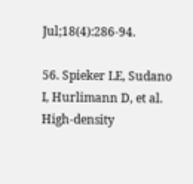Jul;18(4):286-94.

56. Spieker LE, Sudano I, Hurlimann D, et al. High-density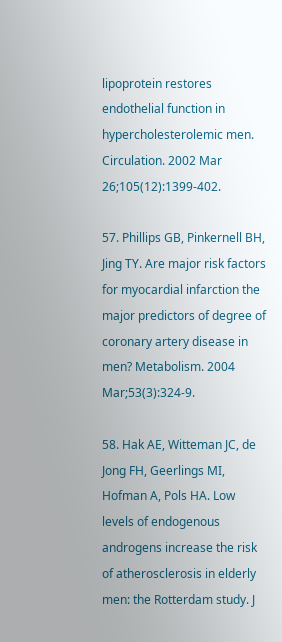lipoprotein restores endothelial function in hypercholesterolemic men. Circulation. 2002 Mar 26;105(12):1399-402.

57. Phillips GB, Pinkernell BH, Jing TY. Are major risk factors for myocardial infarction the major predictors of degree of coronary artery disease in men? Metabolism. 2004 Mar;53(3):324-9.

58. Hak AE, Witteman JC, de Jong FH, Geerlings MI, Hofman A, Pols HA. Low levels of endogenous androgens increase the risk of atherosclerosis in elderly men: the Rotterdam study. J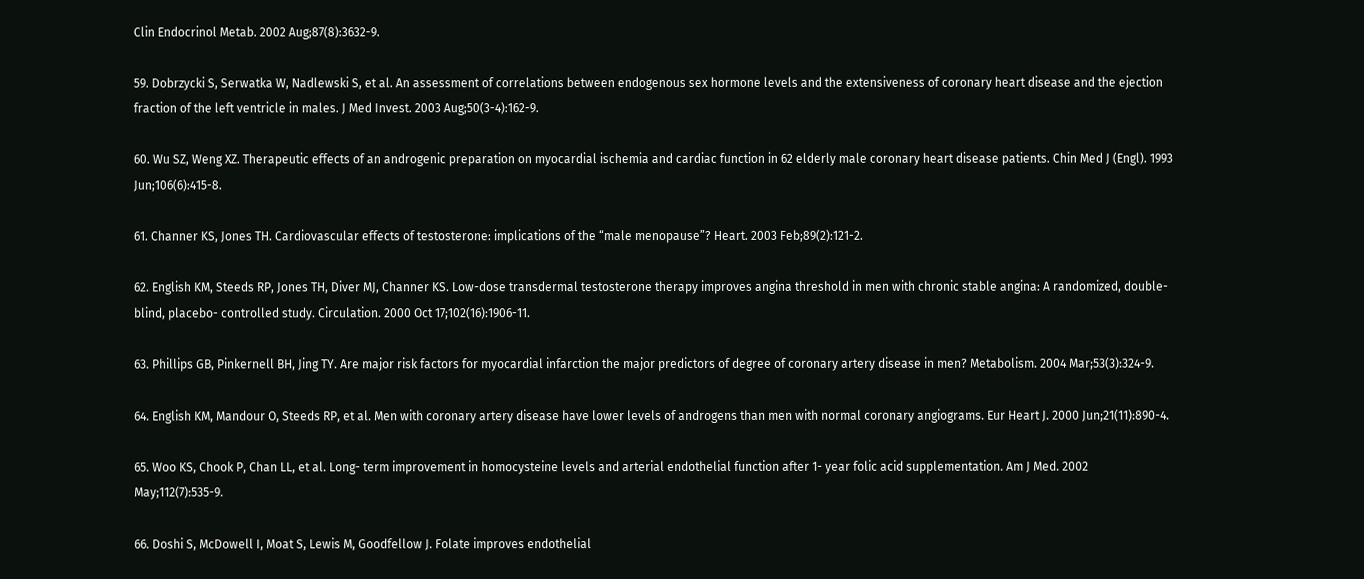Clin Endocrinol Metab. 2002 Aug;87(8):3632-9.

59. Dobrzycki S, Serwatka W, Nadlewski S, et al. An assessment of correlations between endogenous sex hormone levels and the extensiveness of coronary heart disease and the ejection fraction of the left ventricle in males. J Med Invest. 2003 Aug;50(3-4):162-9.

60. Wu SZ, Weng XZ. Therapeutic effects of an androgenic preparation on myocardial ischemia and cardiac function in 62 elderly male coronary heart disease patients. Chin Med J (Engl). 1993 Jun;106(6):415-8.

61. Channer KS, Jones TH. Cardiovascular effects of testosterone: implications of the “male menopause”? Heart. 2003 Feb;89(2):121-2.

62. English KM, Steeds RP, Jones TH, Diver MJ, Channer KS. Low-dose transdermal testosterone therapy improves angina threshold in men with chronic stable angina: A randomized, double-blind, placebo- controlled study. Circulation. 2000 Oct 17;102(16):1906-11.

63. Phillips GB, Pinkernell BH, Jing TY. Are major risk factors for myocardial infarction the major predictors of degree of coronary artery disease in men? Metabolism. 2004 Mar;53(3):324-9.

64. English KM, Mandour O, Steeds RP, et al. Men with coronary artery disease have lower levels of androgens than men with normal coronary angiograms. Eur Heart J. 2000 Jun;21(11):890-4.

65. Woo KS, Chook P, Chan LL, et al. Long- term improvement in homocysteine levels and arterial endothelial function after 1- year folic acid supplementation. Am J Med. 2002 May;112(7):535-9.

66. Doshi S, McDowell I, Moat S, Lewis M, Goodfellow J. Folate improves endothelial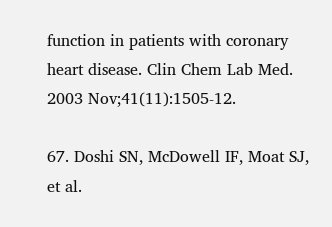function in patients with coronary heart disease. Clin Chem Lab Med. 2003 Nov;41(11):1505-12.

67. Doshi SN, McDowell IF, Moat SJ, et al.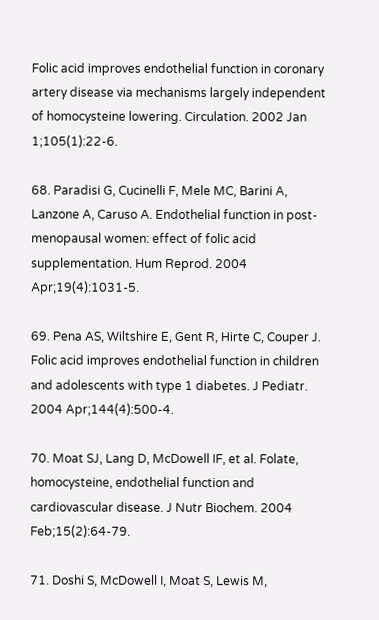Folic acid improves endothelial function in coronary artery disease via mechanisms largely independent of homocysteine lowering. Circulation. 2002 Jan 1;105(1):22-6.

68. Paradisi G, Cucinelli F, Mele MC, Barini A, Lanzone A, Caruso A. Endothelial function in post-menopausal women: effect of folic acid supplementation. Hum Reprod. 2004 Apr;19(4):1031-5.

69. Pena AS, Wiltshire E, Gent R, Hirte C, Couper J. Folic acid improves endothelial function in children and adolescents with type 1 diabetes. J Pediatr. 2004 Apr;144(4):500-4.

70. Moat SJ, Lang D, McDowell IF, et al. Folate, homocysteine, endothelial function and cardiovascular disease. J Nutr Biochem. 2004 Feb;15(2):64-79.

71. Doshi S, McDowell I, Moat S, Lewis M,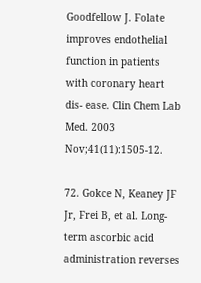Goodfellow J. Folate improves endothelial function in patients with coronary heart dis- ease. Clin Chem Lab Med. 2003 Nov;41(11):1505-12.

72. Gokce N, Keaney JF Jr, Frei B, et al. Long- term ascorbic acid administration reverses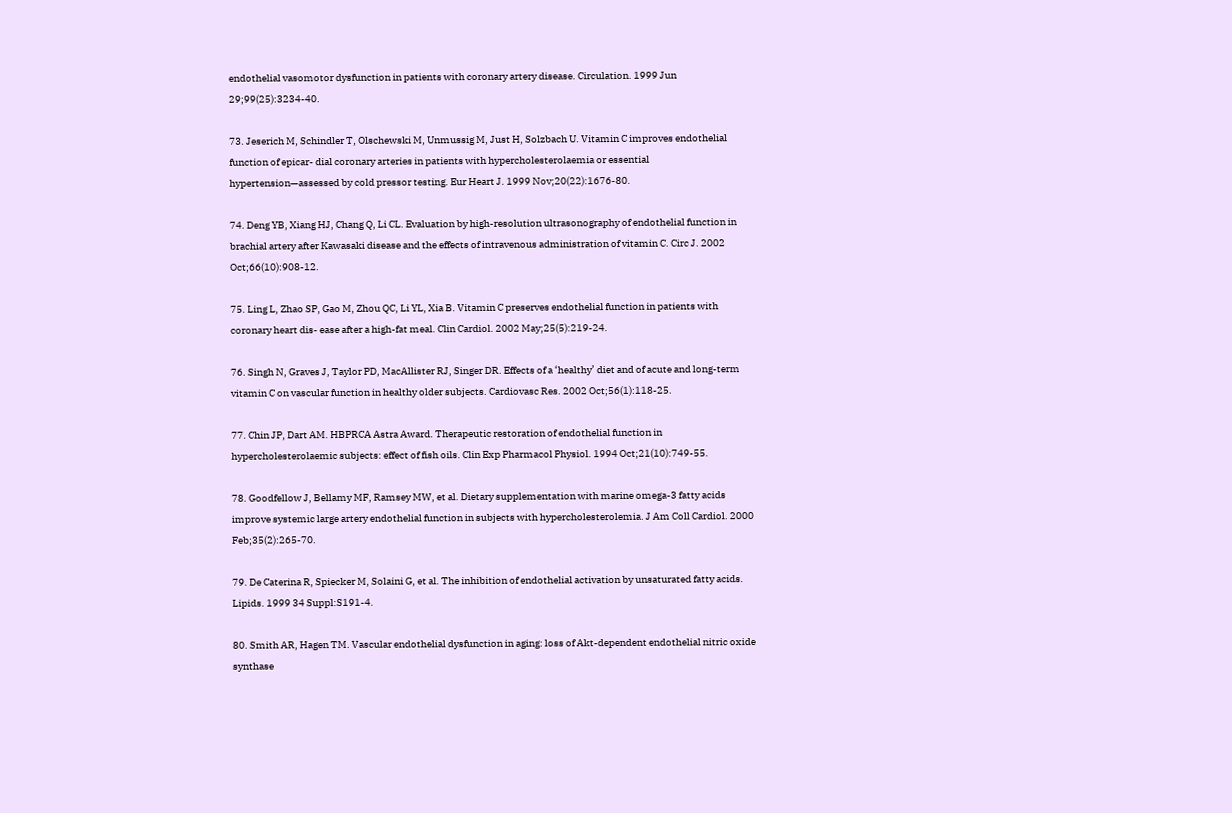endothelial vasomotor dysfunction in patients with coronary artery disease. Circulation. 1999 Jun 29;99(25):3234-40.

73. Jeserich M, Schindler T, Olschewski M, Unmussig M, Just H, Solzbach U. Vitamin C improves endothelial function of epicar- dial coronary arteries in patients with hypercholesterolaemia or essential hypertension—assessed by cold pressor testing. Eur Heart J. 1999 Nov;20(22):1676-80.

74. Deng YB, Xiang HJ, Chang Q, Li CL. Evaluation by high-resolution ultrasonography of endothelial function in brachial artery after Kawasaki disease and the effects of intravenous administration of vitamin C. Circ J. 2002 Oct;66(10):908-12.

75. Ling L, Zhao SP, Gao M, Zhou QC, Li YL, Xia B. Vitamin C preserves endothelial function in patients with coronary heart dis- ease after a high-fat meal. Clin Cardiol. 2002 May;25(5):219-24.

76. Singh N, Graves J, Taylor PD, MacAllister RJ, Singer DR. Effects of a ‘healthy’ diet and of acute and long-term vitamin C on vascular function in healthy older subjects. Cardiovasc Res. 2002 Oct;56(1):118-25.

77. Chin JP, Dart AM. HBPRCA Astra Award. Therapeutic restoration of endothelial function in hypercholesterolaemic subjects: effect of fish oils. Clin Exp Pharmacol Physiol. 1994 Oct;21(10):749-55.

78. Goodfellow J, Bellamy MF, Ramsey MW, et al. Dietary supplementation with marine omega-3 fatty acids improve systemic large artery endothelial function in subjects with hypercholesterolemia. J Am Coll Cardiol. 2000 Feb;35(2):265-70.

79. De Caterina R, Spiecker M, Solaini G, et al. The inhibition of endothelial activation by unsaturated fatty acids. Lipids. 1999 34 Suppl:S191-4.

80. Smith AR, Hagen TM. Vascular endothelial dysfunction in aging: loss of Akt-dependent endothelial nitric oxide synthase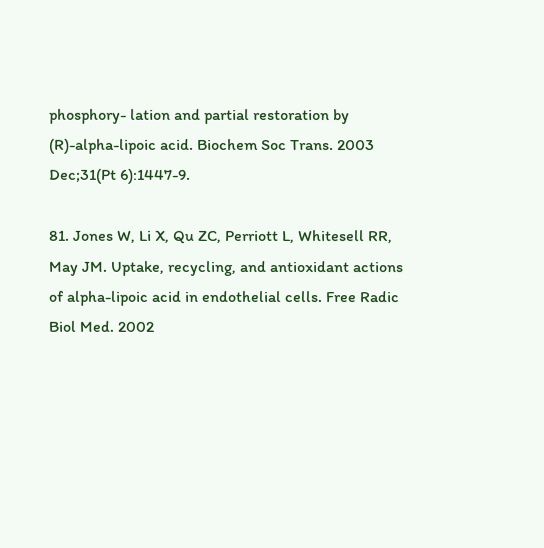phosphory- lation and partial restoration by (R)-alpha-lipoic acid. Biochem Soc Trans. 2003 Dec;31(Pt 6):1447-9.

81. Jones W, Li X, Qu ZC, Perriott L, Whitesell RR, May JM. Uptake, recycling, and antioxidant actions of alpha-lipoic acid in endothelial cells. Free Radic Biol Med. 2002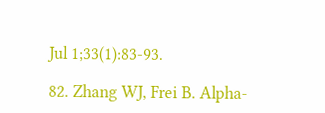Jul 1;33(1):83-93.

82. Zhang WJ, Frei B. Alpha-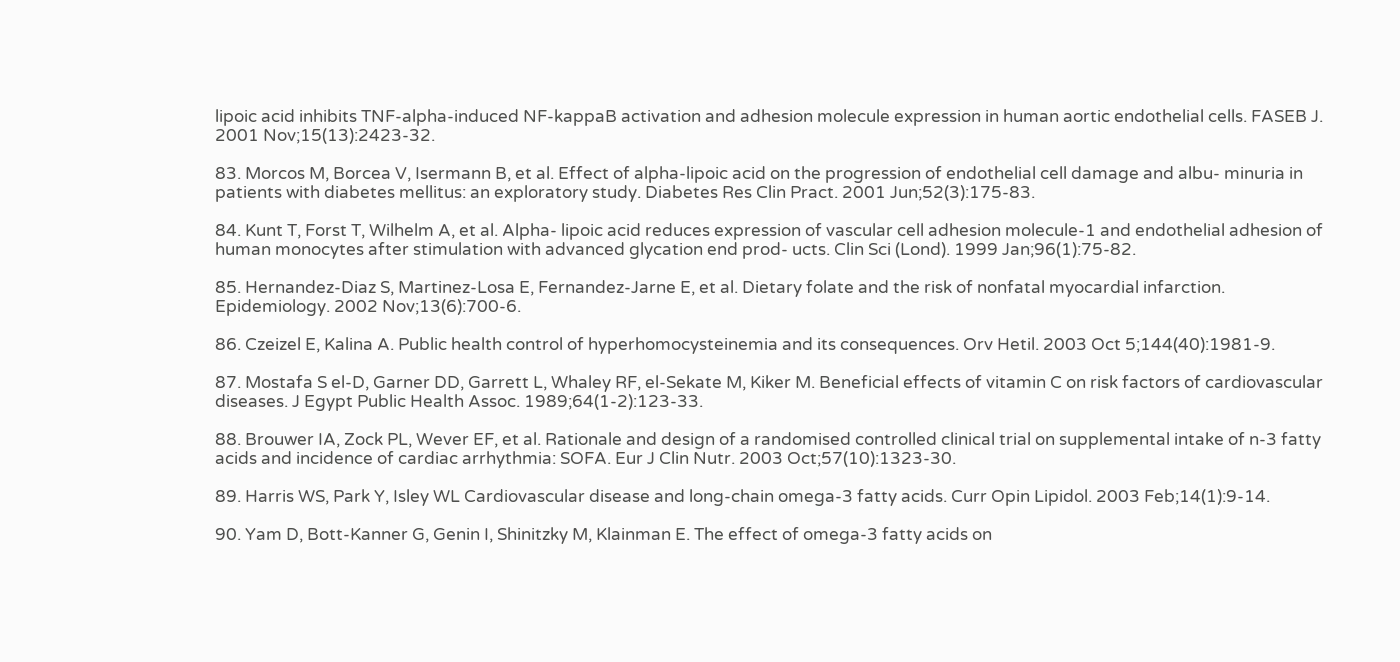lipoic acid inhibits TNF-alpha-induced NF-kappaB activation and adhesion molecule expression in human aortic endothelial cells. FASEB J. 2001 Nov;15(13):2423-32.

83. Morcos M, Borcea V, Isermann B, et al. Effect of alpha-lipoic acid on the progression of endothelial cell damage and albu- minuria in patients with diabetes mellitus: an exploratory study. Diabetes Res Clin Pract. 2001 Jun;52(3):175-83.

84. Kunt T, Forst T, Wilhelm A, et al. Alpha- lipoic acid reduces expression of vascular cell adhesion molecule-1 and endothelial adhesion of human monocytes after stimulation with advanced glycation end prod- ucts. Clin Sci (Lond). 1999 Jan;96(1):75-82.

85. Hernandez-Diaz S, Martinez-Losa E, Fernandez-Jarne E, et al. Dietary folate and the risk of nonfatal myocardial infarction. Epidemiology. 2002 Nov;13(6):700-6.

86. Czeizel E, Kalina A. Public health control of hyperhomocysteinemia and its consequences. Orv Hetil. 2003 Oct 5;144(40):1981-9.

87. Mostafa S el-D, Garner DD, Garrett L, Whaley RF, el-Sekate M, Kiker M. Beneficial effects of vitamin C on risk factors of cardiovascular diseases. J Egypt Public Health Assoc. 1989;64(1-2):123-33.

88. Brouwer IA, Zock PL, Wever EF, et al. Rationale and design of a randomised controlled clinical trial on supplemental intake of n-3 fatty acids and incidence of cardiac arrhythmia: SOFA. Eur J Clin Nutr. 2003 Oct;57(10):1323-30.

89. Harris WS, Park Y, Isley WL Cardiovascular disease and long-chain omega-3 fatty acids. Curr Opin Lipidol. 2003 Feb;14(1):9-14.

90. Yam D, Bott-Kanner G, Genin I, Shinitzky M, Klainman E. The effect of omega-3 fatty acids on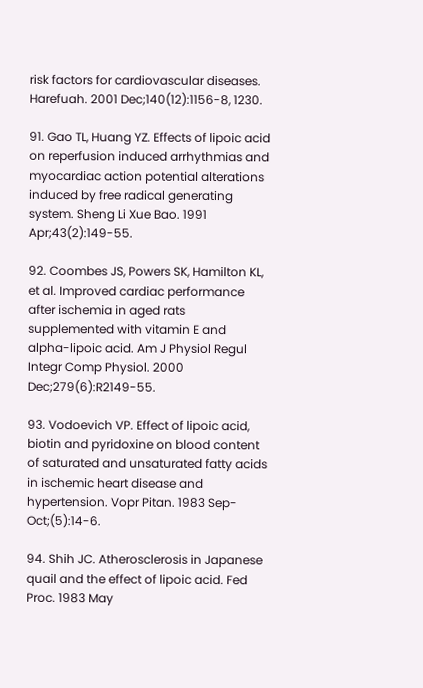risk factors for cardiovascular diseases. Harefuah. 2001 Dec;140(12):1156-8, 1230.

91. Gao TL, Huang YZ. Effects of lipoic acid on reperfusion induced arrhythmias and myocardiac action potential alterations induced by free radical generating system. Sheng Li Xue Bao. 1991 Apr;43(2):149-55.

92. Coombes JS, Powers SK, Hamilton KL, et al. Improved cardiac performance after ischemia in aged rats supplemented with vitamin E and alpha-lipoic acid. Am J Physiol Regul Integr Comp Physiol. 2000 Dec;279(6):R2149-55.

93. Vodoevich VP. Effect of lipoic acid, biotin and pyridoxine on blood content of saturated and unsaturated fatty acids in ischemic heart disease and hypertension. Vopr Pitan. 1983 Sep-Oct;(5):14-6.

94. Shih JC. Atherosclerosis in Japanese quail and the effect of lipoic acid. Fed Proc. 1983 May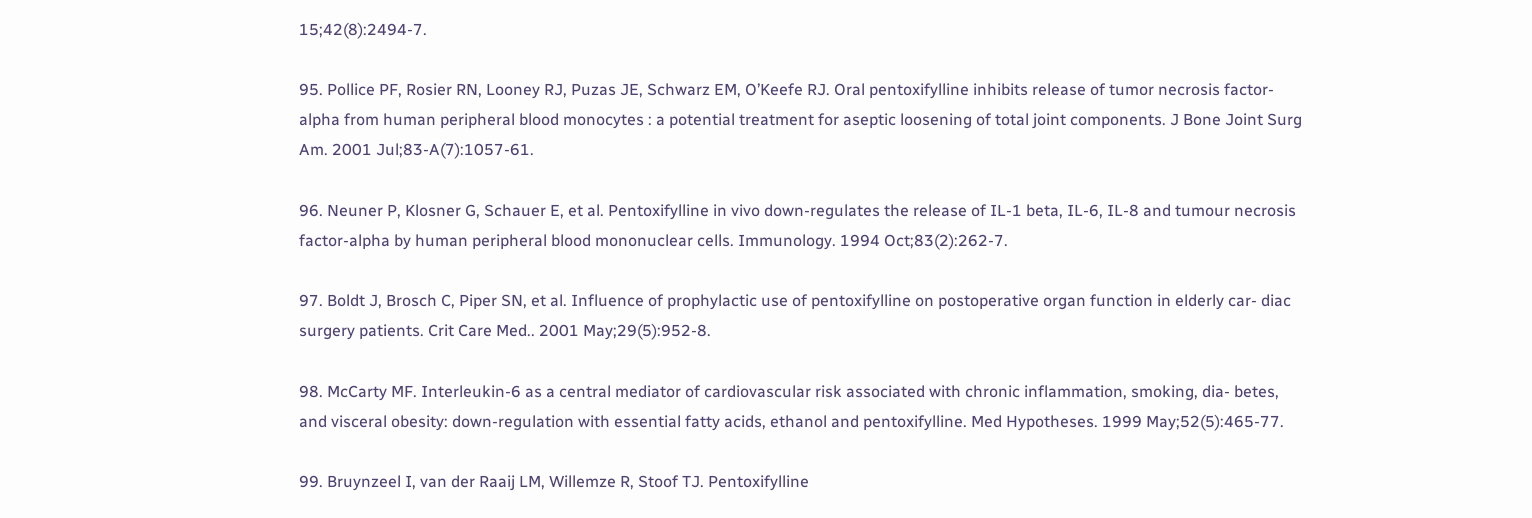15;42(8):2494-7.

95. Pollice PF, Rosier RN, Looney RJ, Puzas JE, Schwarz EM, O’Keefe RJ. Oral pentoxifylline inhibits release of tumor necrosis factor-alpha from human peripheral blood monocytes : a potential treatment for aseptic loosening of total joint components. J Bone Joint Surg Am. 2001 Jul;83-A(7):1057-61.

96. Neuner P, Klosner G, Schauer E, et al. Pentoxifylline in vivo down-regulates the release of IL-1 beta, IL-6, IL-8 and tumour necrosis factor-alpha by human peripheral blood mononuclear cells. Immunology. 1994 Oct;83(2):262-7.

97. Boldt J, Brosch C, Piper SN, et al. Influence of prophylactic use of pentoxifylline on postoperative organ function in elderly car- diac surgery patients. Crit Care Med.. 2001 May;29(5):952-8.

98. McCarty MF. Interleukin-6 as a central mediator of cardiovascular risk associated with chronic inflammation, smoking, dia- betes, and visceral obesity: down-regulation with essential fatty acids, ethanol and pentoxifylline. Med Hypotheses. 1999 May;52(5):465-77.

99. Bruynzeel I, van der Raaij LM, Willemze R, Stoof TJ. Pentoxifylline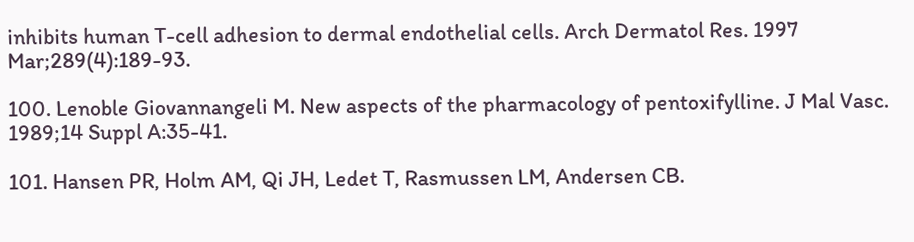inhibits human T-cell adhesion to dermal endothelial cells. Arch Dermatol Res. 1997 Mar;289(4):189-93.

100. Lenoble Giovannangeli M. New aspects of the pharmacology of pentoxifylline. J Mal Vasc. 1989;14 Suppl A:35-41.

101. Hansen PR, Holm AM, Qi JH, Ledet T, Rasmussen LM, Andersen CB.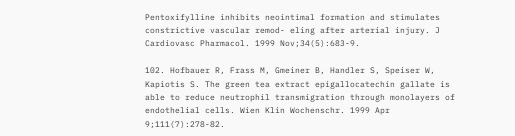Pentoxifylline inhibits neointimal formation and stimulates constrictive vascular remod- eling after arterial injury. J Cardiovasc Pharmacol. 1999 Nov;34(5):683-9.

102. Hofbauer R, Frass M, Gmeiner B, Handler S, Speiser W, Kapiotis S. The green tea extract epigallocatechin gallate is able to reduce neutrophil transmigration through monolayers of endothelial cells. Wien Klin Wochenschr. 1999 Apr 9;111(7):278-82.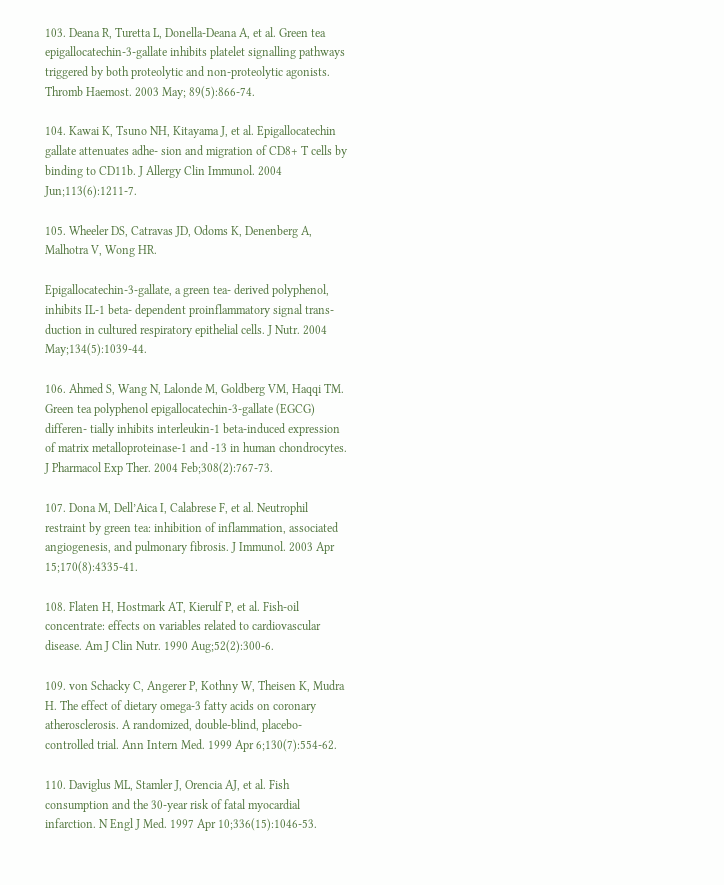103. Deana R, Turetta L, Donella-Deana A, et al. Green tea epigallocatechin-3-gallate inhibits platelet signalling pathways triggered by both proteolytic and non-proteolytic agonists. Thromb Haemost. 2003 May; 89(5):866-74.

104. Kawai K, Tsuno NH, Kitayama J, et al. Epigallocatechin gallate attenuates adhe- sion and migration of CD8+ T cells by binding to CD11b. J Allergy Clin Immunol. 2004 Jun;113(6):1211-7.

105. Wheeler DS, Catravas JD, Odoms K, Denenberg A, Malhotra V, Wong HR.

Epigallocatechin-3-gallate, a green tea- derived polyphenol, inhibits IL-1 beta- dependent proinflammatory signal trans- duction in cultured respiratory epithelial cells. J Nutr. 2004 May;134(5):1039-44.

106. Ahmed S, Wang N, Lalonde M, Goldberg VM, Haqqi TM. Green tea polyphenol epigallocatechin-3-gallate (EGCG) differen- tially inhibits interleukin-1 beta-induced expression of matrix metalloproteinase-1 and -13 in human chondrocytes. J Pharmacol Exp Ther. 2004 Feb;308(2):767-73.

107. Dona M, Dell’Aica I, Calabrese F, et al. Neutrophil restraint by green tea: inhibition of inflammation, associated angiogenesis, and pulmonary fibrosis. J Immunol. 2003 Apr 15;170(8):4335-41.

108. Flaten H, Hostmark AT, Kierulf P, et al. Fish-oil concentrate: effects on variables related to cardiovascular disease. Am J Clin Nutr. 1990 Aug;52(2):300-6.

109. von Schacky C, Angerer P, Kothny W, Theisen K, Mudra H. The effect of dietary omega-3 fatty acids on coronary atherosclerosis. A randomized, double-blind, placebo-controlled trial. Ann Intern Med. 1999 Apr 6;130(7):554-62.

110. Daviglus ML, Stamler J, Orencia AJ, et al. Fish consumption and the 30-year risk of fatal myocardial infarction. N Engl J Med. 1997 Apr 10;336(15):1046-53.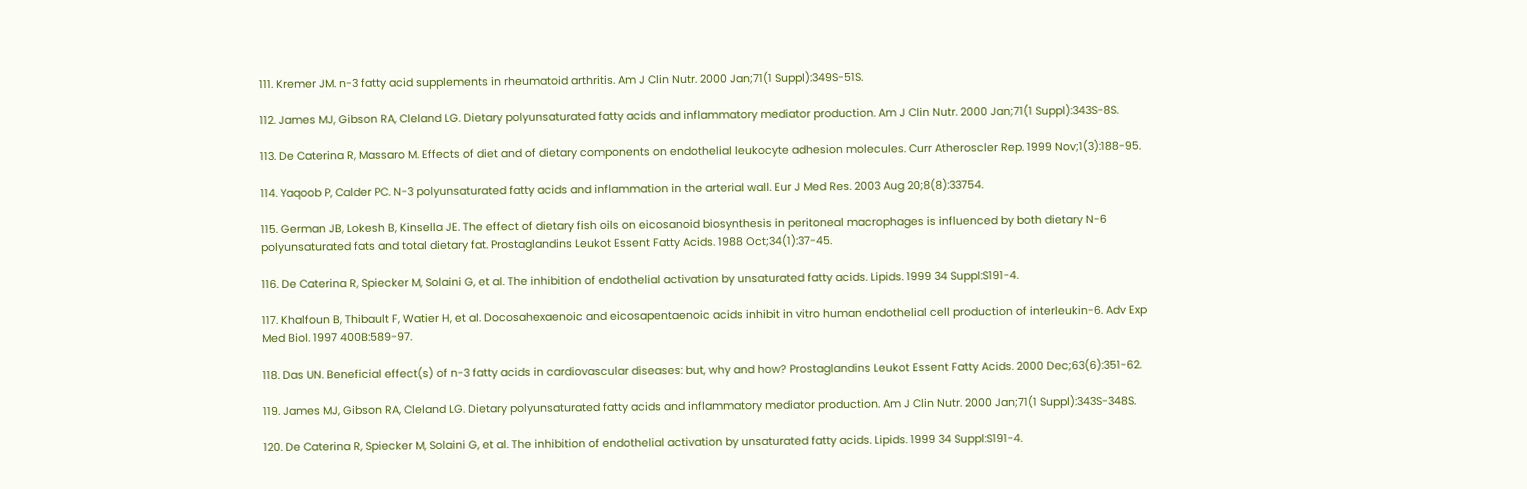111. Kremer JM. n-3 fatty acid supplements in rheumatoid arthritis. Am J Clin Nutr. 2000 Jan;71(1 Suppl):349S-51S.

112. James MJ, Gibson RA, Cleland LG. Dietary polyunsaturated fatty acids and inflammatory mediator production. Am J Clin Nutr. 2000 Jan;71(1 Suppl):343S-8S.

113. De Caterina R, Massaro M. Effects of diet and of dietary components on endothelial leukocyte adhesion molecules. Curr Atheroscler Rep. 1999 Nov;1(3):188-95.

114. Yaqoob P, Calder PC. N-3 polyunsaturated fatty acids and inflammation in the arterial wall. Eur J Med Res. 2003 Aug 20;8(8):33754.

115. German JB, Lokesh B, Kinsella JE. The effect of dietary fish oils on eicosanoid biosynthesis in peritoneal macrophages is influenced by both dietary N-6 polyunsaturated fats and total dietary fat. Prostaglandins Leukot Essent Fatty Acids. 1988 Oct;34(1):37-45.

116. De Caterina R, Spiecker M, Solaini G, et al. The inhibition of endothelial activation by unsaturated fatty acids. Lipids. 1999 34 Suppl:S191-4.

117. Khalfoun B, Thibault F, Watier H, et al. Docosahexaenoic and eicosapentaenoic acids inhibit in vitro human endothelial cell production of interleukin-6. Adv Exp Med Biol. 1997 400B:589-97.

118. Das UN. Beneficial effect(s) of n-3 fatty acids in cardiovascular diseases: but, why and how? Prostaglandins Leukot Essent Fatty Acids. 2000 Dec;63(6):351-62.

119. James MJ, Gibson RA, Cleland LG. Dietary polyunsaturated fatty acids and inflammatory mediator production. Am J Clin Nutr. 2000 Jan;71(1 Suppl):343S-348S.

120. De Caterina R, Spiecker M, Solaini G, et al. The inhibition of endothelial activation by unsaturated fatty acids. Lipids. 1999 34 Suppl:S191-4.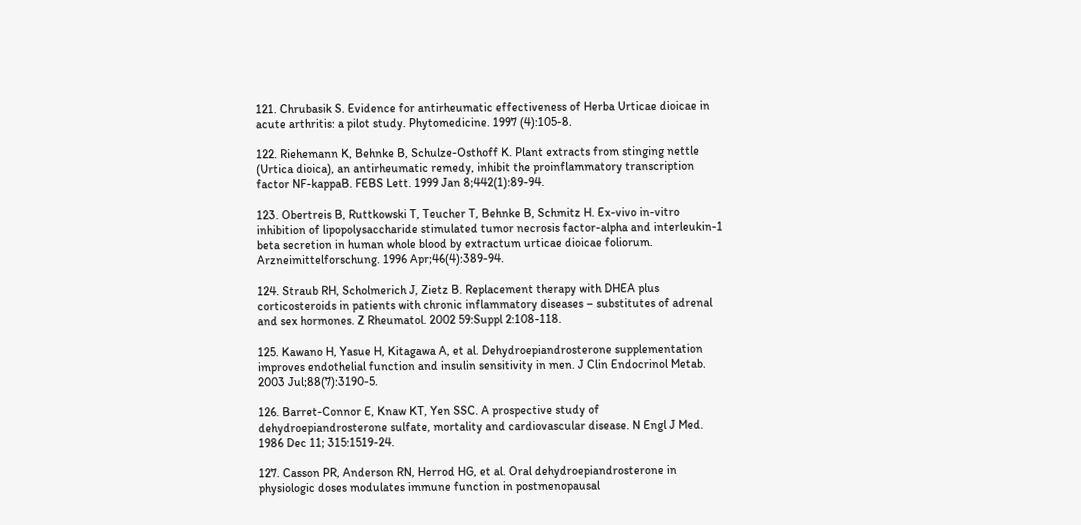121. Chrubasik S. Evidence for antirheumatic effectiveness of Herba Urticae dioicae in acute arthritis: a pilot study. Phytomedicine. 1997 (4):105-8.

122. Riehemann K, Behnke B, Schulze-Osthoff K. Plant extracts from stinging nettle (Urtica dioica), an antirheumatic remedy, inhibit the proinflammatory transcription factor NF-kappaB. FEBS Lett. 1999 Jan 8;442(1):89-94.

123. Obertreis B, Ruttkowski T, Teucher T, Behnke B, Schmitz H. Ex-vivo in-vitro inhibition of lipopolysaccharide stimulated tumor necrosis factor-alpha and interleukin-1 beta secretion in human whole blood by extractum urticae dioicae foliorum. Arzneimittelforschung. 1996 Apr;46(4):389-94.

124. Straub RH, Scholmerich J, Zietz B. Replacement therapy with DHEA plus corticosteroids in patients with chronic inflammatory diseases – substitutes of adrenal and sex hormones. Z Rheumatol. 2002 59:Suppl 2:108-118.

125. Kawano H, Yasue H, Kitagawa A, et al. Dehydroepiandrosterone supplementation improves endothelial function and insulin sensitivity in men. J Clin Endocrinol Metab. 2003 Jul;88(7):3190-5.

126. Barret-Connor E, Knaw KT, Yen SSC. A prospective study of dehydroepiandrosterone sulfate, mortality and cardiovascular disease. N Engl J Med. 1986 Dec 11; 315:1519-24.

127. Casson PR, Anderson RN, Herrod HG, et al. Oral dehydroepiandrosterone in physiologic doses modulates immune function in postmenopausal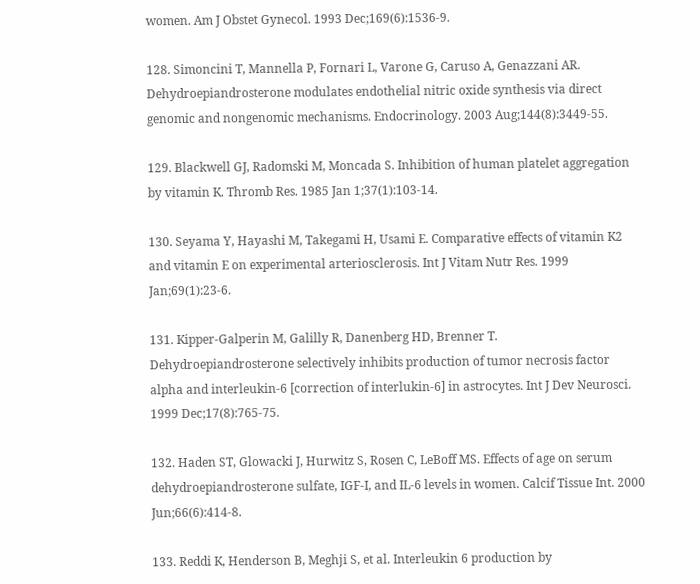women. Am J Obstet Gynecol. 1993 Dec;169(6):1536-9.

128. Simoncini T, Mannella P, Fornari L, Varone G, Caruso A, Genazzani AR. Dehydroepiandrosterone modulates endothelial nitric oxide synthesis via direct genomic and nongenomic mechanisms. Endocrinology. 2003 Aug;144(8):3449-55.

129. Blackwell GJ, Radomski M, Moncada S. Inhibition of human platelet aggregation by vitamin K. Thromb Res. 1985 Jan 1;37(1):103-14.

130. Seyama Y, Hayashi M, Takegami H, Usami E. Comparative effects of vitamin K2 and vitamin E on experimental arteriosclerosis. Int J Vitam Nutr Res. 1999 Jan;69(1):23-6.

131. Kipper-Galperin M, Galilly R, Danenberg HD, Brenner T. Dehydroepiandrosterone selectively inhibits production of tumor necrosis factor alpha and interleukin-6 [correction of interlukin-6] in astrocytes. Int J Dev Neurosci. 1999 Dec;17(8):765-75.

132. Haden ST, Glowacki J, Hurwitz S, Rosen C, LeBoff MS. Effects of age on serum dehydroepiandrosterone sulfate, IGF-I, and IL-6 levels in women. Calcif Tissue Int. 2000 Jun;66(6):414-8.

133. Reddi K, Henderson B, Meghji S, et al. Interleukin 6 production by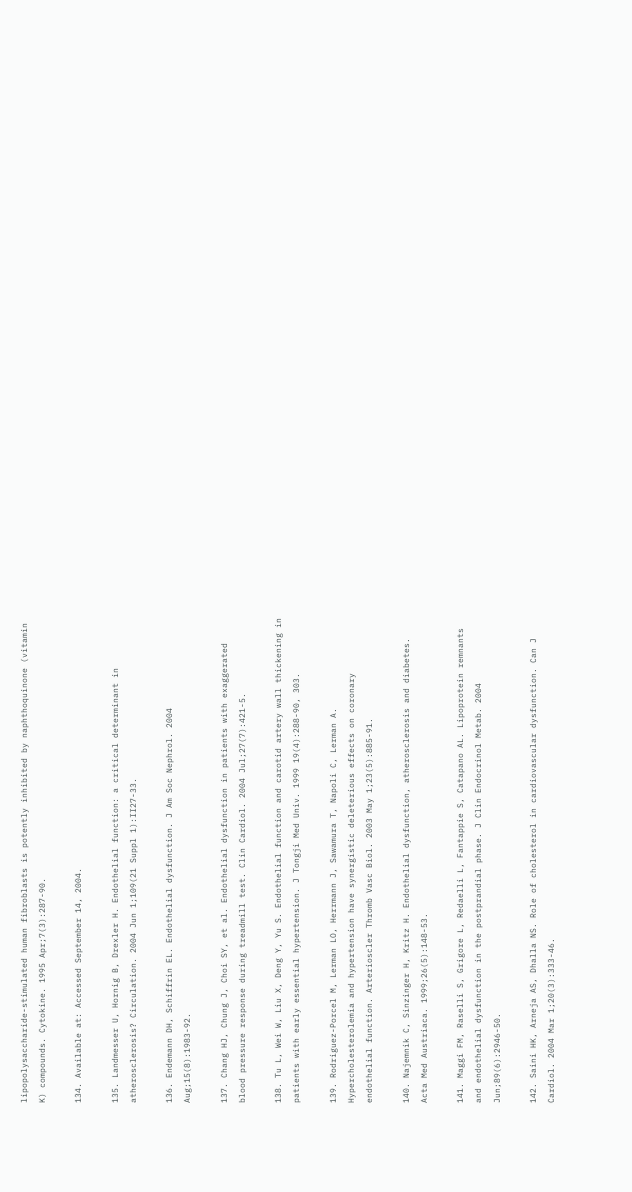lipopolysaccharide-stimulated human fibroblasts is potently inhibited by naphthoquinone (vitamin K) compounds. Cytokine. 1995 Apr;7(3):287-90.

134. Available at: Accessed September 14, 2004.

135. Landmesser U, Hornig B, Drexler H. Endothelial function: a critical determinant in atherosclerosis? Circulation. 2004 Jun 1;109(21 Suppl 1):II27-33.

136. Endemann DH, Schiffrin EL. Endothelial dysfunction. J Am Soc Nephrol. 2004 Aug;15(8):1983-92.

137. Chang HJ, Chung J, Choi SY, et al. Endothelial dysfunction in patients with exaggerated blood pressure response during treadmill test. Clin Cardiol. 2004 Jul;27(7):421-5.

138. Tu L, Wei W, Liu X, Deng Y, Yu S. Endothelial function and carotid artery wall thickening in patients with early essential hypertension. J Tongji Med Univ. 1999 19(4):288-90, 303.

139. Rodriguez-Porcel M, Lerman LO, Herrmann J, Sawamura T, Napoli C, Lerman A. Hypercholesterolemia and hypertension have synergistic deleterious effects on coronary endothelial function. Arterioscler Thromb Vasc Biol. 2003 May 1;23(5):885-91.

140. Najemnik C, Sinzinger H, Kritz H. Endothelial dysfunction, atherosclerosis and diabetes. Acta Med Austriaca. 1999;26(5):148-53.

141. Maggi FM, Raselli S, Grigore L, Redaelli L, Fantappie S, Catapano AL. Lipoprotein remnants and endothelial dysfunction in the postprandial phase. J Clin Endocrinol Metab. 2004 Jun;89(6):2946-50.

142. Saini HK, Arneja AS, Dhalla NS. Role of cholesterol in cardiovascular dysfunction. Can J Cardiol. 2004 Mar 1;20(3):333-46.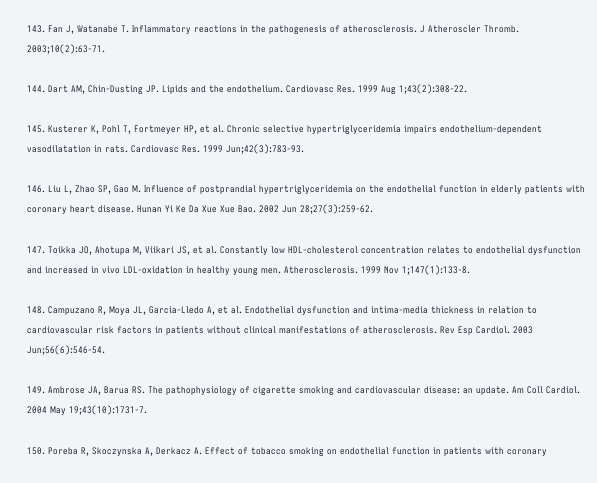143. Fan J, Watanabe T. Inflammatory reactions in the pathogenesis of atherosclerosis. J Atheroscler Thromb. 2003;10(2):63-71.

144. Dart AM, Chin-Dusting JP. Lipids and the endothelium. Cardiovasc Res. 1999 Aug 1;43(2):308-22.

145. Kusterer K, Pohl T, Fortmeyer HP, et al. Chronic selective hypertriglyceridemia impairs endothelium-dependent vasodilatation in rats. Cardiovasc Res. 1999 Jun;42(3):783-93.

146. Liu L, Zhao SP, Gao M. Influence of postprandial hypertriglyceridemia on the endothelial function in elderly patients with coronary heart disease. Hunan Yi Ke Da Xue Xue Bao. 2002 Jun 28;27(3):259-62.

147. Toikka JO, Ahotupa M, Viikari JS, et al. Constantly low HDL-cholesterol concentration relates to endothelial dysfunction and increased in vivo LDL-oxidation in healthy young men. Atherosclerosis. 1999 Nov 1;147(1):133-8.

148. Campuzano R, Moya JL, Garcia-Lledo A, et al. Endothelial dysfunction and intima-media thickness in relation to cardiovascular risk factors in patients without clinical manifestations of atherosclerosis. Rev Esp Cardiol. 2003 Jun;56(6):546-54.

149. Ambrose JA, Barua RS. The pathophysiology of cigarette smoking and cardiovascular disease: an update. Am Coll Cardiol. 2004 May 19;43(10):1731-7.

150. Poreba R, Skoczynska A, Derkacz A. Effect of tobacco smoking on endothelial function in patients with coronary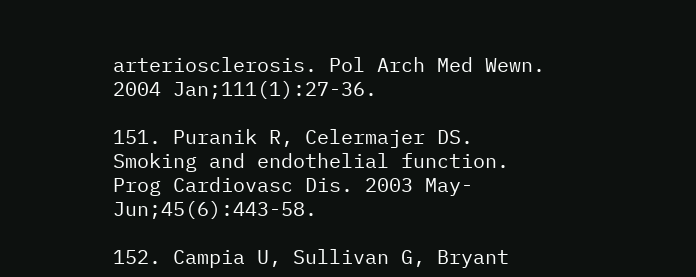arteriosclerosis. Pol Arch Med Wewn. 2004 Jan;111(1):27-36.

151. Puranik R, Celermajer DS. Smoking and endothelial function. Prog Cardiovasc Dis. 2003 May-Jun;45(6):443-58.

152. Campia U, Sullivan G, Bryant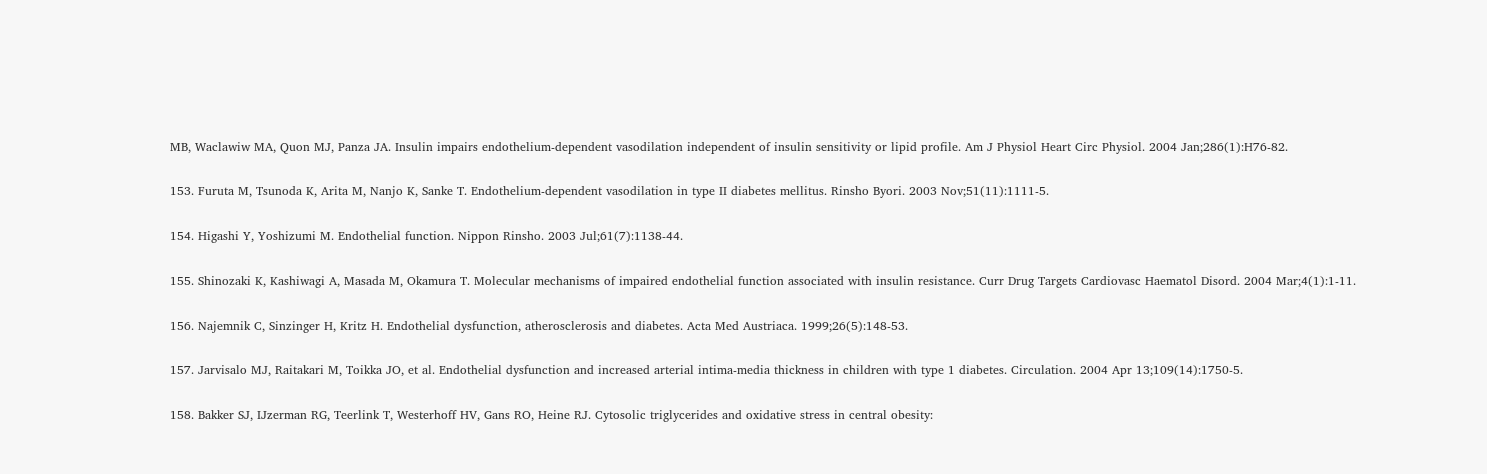MB, Waclawiw MA, Quon MJ, Panza JA. Insulin impairs endothelium-dependent vasodilation independent of insulin sensitivity or lipid profile. Am J Physiol Heart Circ Physiol. 2004 Jan;286(1):H76-82.

153. Furuta M, Tsunoda K, Arita M, Nanjo K, Sanke T. Endothelium-dependent vasodilation in type II diabetes mellitus. Rinsho Byori. 2003 Nov;51(11):1111-5.

154. Higashi Y, Yoshizumi M. Endothelial function. Nippon Rinsho. 2003 Jul;61(7):1138-44.

155. Shinozaki K, Kashiwagi A, Masada M, Okamura T. Molecular mechanisms of impaired endothelial function associated with insulin resistance. Curr Drug Targets Cardiovasc Haematol Disord. 2004 Mar;4(1):1-11.

156. Najemnik C, Sinzinger H, Kritz H. Endothelial dysfunction, atherosclerosis and diabetes. Acta Med Austriaca. 1999;26(5):148-53.

157. Jarvisalo MJ, Raitakari M, Toikka JO, et al. Endothelial dysfunction and increased arterial intima-media thickness in children with type 1 diabetes. Circulation. 2004 Apr 13;109(14):1750-5.

158. Bakker SJ, IJzerman RG, Teerlink T, Westerhoff HV, Gans RO, Heine RJ. Cytosolic triglycerides and oxidative stress in central obesity: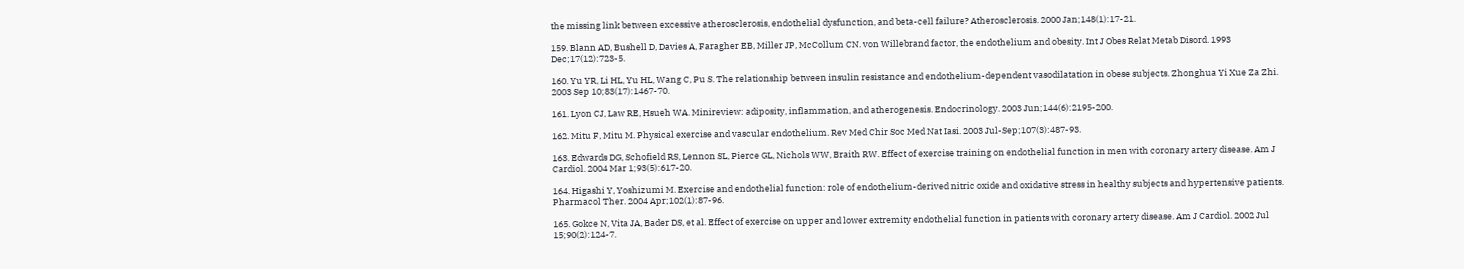the missing link between excessive atherosclerosis, endothelial dysfunction, and beta-cell failure? Atherosclerosis. 2000 Jan;148(1):17-21.

159. Blann AD, Bushell D, Davies A, Faragher EB, Miller JP, McCollum CN. von Willebrand factor, the endothelium and obesity. Int J Obes Relat Metab Disord. 1993 Dec;17(12):723-5.

160. Yu YR, Li HL, Yu HL, Wang C, Pu S. The relationship between insulin resistance and endothelium-dependent vasodilatation in obese subjects. Zhonghua Yi Xue Za Zhi. 2003 Sep 10;83(17):1467-70.

161. Lyon CJ, Law RE, Hsueh WA. Minireview: adiposity, inflammation, and atherogenesis. Endocrinology. 2003 Jun;144(6):2195-200.

162. Mitu F, Mitu M. Physical exercise and vascular endothelium. Rev Med Chir Soc Med Nat Iasi. 2003 Jul-Sep;107(3):487-93.

163. Edwards DG, Schofield RS, Lennon SL, Pierce GL, Nichols WW, Braith RW. Effect of exercise training on endothelial function in men with coronary artery disease. Am J Cardiol. 2004 Mar 1;93(5):617-20.

164. Higashi Y, Yoshizumi M. Exercise and endothelial function: role of endothelium-derived nitric oxide and oxidative stress in healthy subjects and hypertensive patients. Pharmacol Ther. 2004 Apr;102(1):87-96.

165. Gokce N, Vita JA, Bader DS, et al. Effect of exercise on upper and lower extremity endothelial function in patients with coronary artery disease. Am J Cardiol. 2002 Jul 15;90(2):124-7.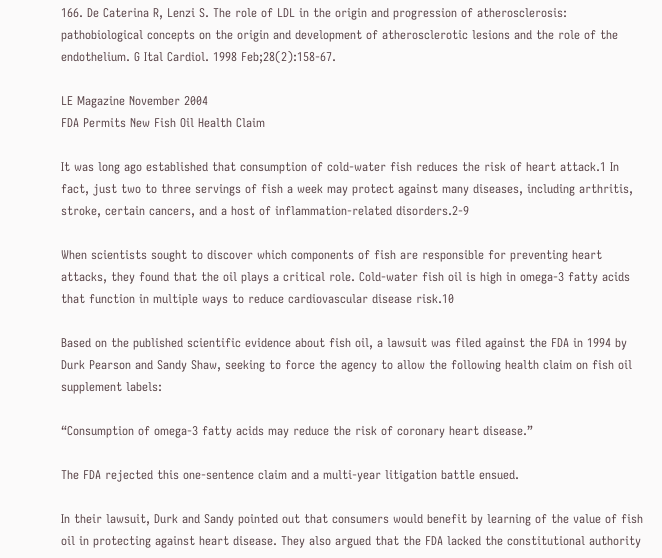166. De Caterina R, Lenzi S. The role of LDL in the origin and progression of atherosclerosis: pathobiological concepts on the origin and development of atherosclerotic lesions and the role of the endothelium. G Ital Cardiol. 1998 Feb;28(2):158-67.

LE Magazine November 2004
FDA Permits New Fish Oil Health Claim

It was long ago established that consumption of cold-water fish reduces the risk of heart attack.1 In fact, just two to three servings of fish a week may protect against many diseases, including arthritis, stroke, certain cancers, and a host of inflammation-related disorders.2-9

When scientists sought to discover which components of fish are responsible for preventing heart attacks, they found that the oil plays a critical role. Cold-water fish oil is high in omega-3 fatty acids that function in multiple ways to reduce cardiovascular disease risk.10

Based on the published scientific evidence about fish oil, a lawsuit was filed against the FDA in 1994 by Durk Pearson and Sandy Shaw, seeking to force the agency to allow the following health claim on fish oil supplement labels:

“Consumption of omega-3 fatty acids may reduce the risk of coronary heart disease.”

The FDA rejected this one-sentence claim and a multi-year litigation battle ensued.

In their lawsuit, Durk and Sandy pointed out that consumers would benefit by learning of the value of fish oil in protecting against heart disease. They also argued that the FDA lacked the constitutional authority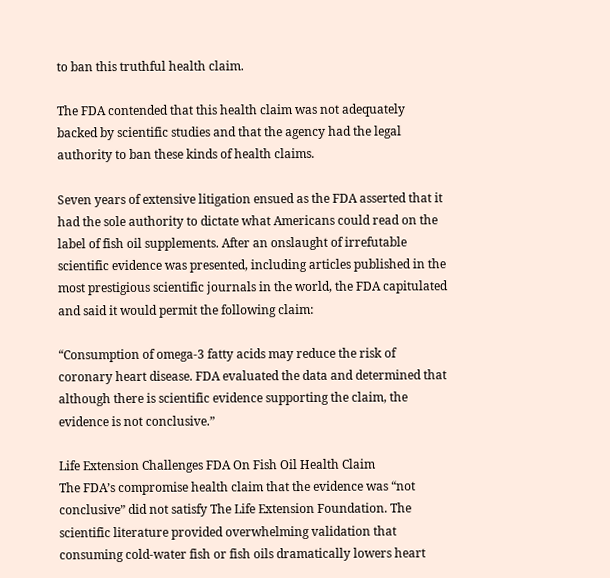to ban this truthful health claim.

The FDA contended that this health claim was not adequately backed by scientific studies and that the agency had the legal authority to ban these kinds of health claims.

Seven years of extensive litigation ensued as the FDA asserted that it had the sole authority to dictate what Americans could read on the label of fish oil supplements. After an onslaught of irrefutable scientific evidence was presented, including articles published in the most prestigious scientific journals in the world, the FDA capitulated and said it would permit the following claim:

“Consumption of omega-3 fatty acids may reduce the risk of coronary heart disease. FDA evaluated the data and determined that although there is scientific evidence supporting the claim, the evidence is not conclusive.”

Life Extension Challenges FDA On Fish Oil Health Claim
The FDA’s compromise health claim that the evidence was “not conclusive” did not satisfy The Life Extension Foundation. The scientific literature provided overwhelming validation that consuming cold-water fish or fish oils dramatically lowers heart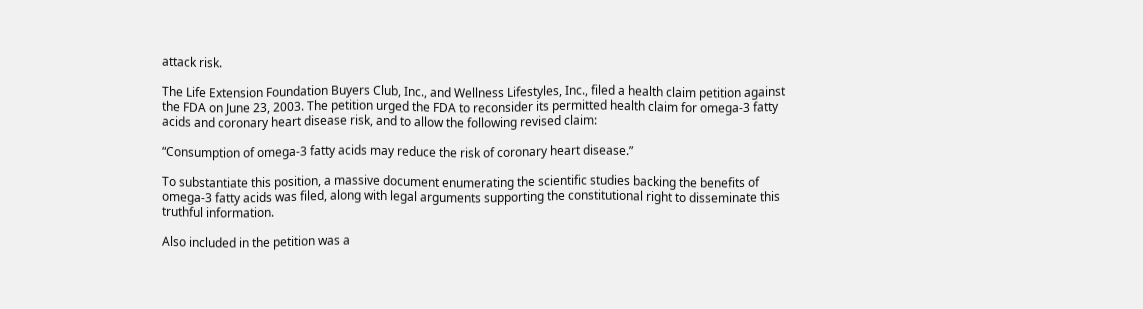attack risk.

The Life Extension Foundation Buyers Club, Inc., and Wellness Lifestyles, Inc., filed a health claim petition against the FDA on June 23, 2003. The petition urged the FDA to reconsider its permitted health claim for omega-3 fatty acids and coronary heart disease risk, and to allow the following revised claim:

“Consumption of omega-3 fatty acids may reduce the risk of coronary heart disease.”

To substantiate this position, a massive document enumerating the scientific studies backing the benefits of omega-3 fatty acids was filed, along with legal arguments supporting the constitutional right to disseminate this truthful information.

Also included in the petition was a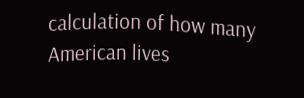calculation of how many American lives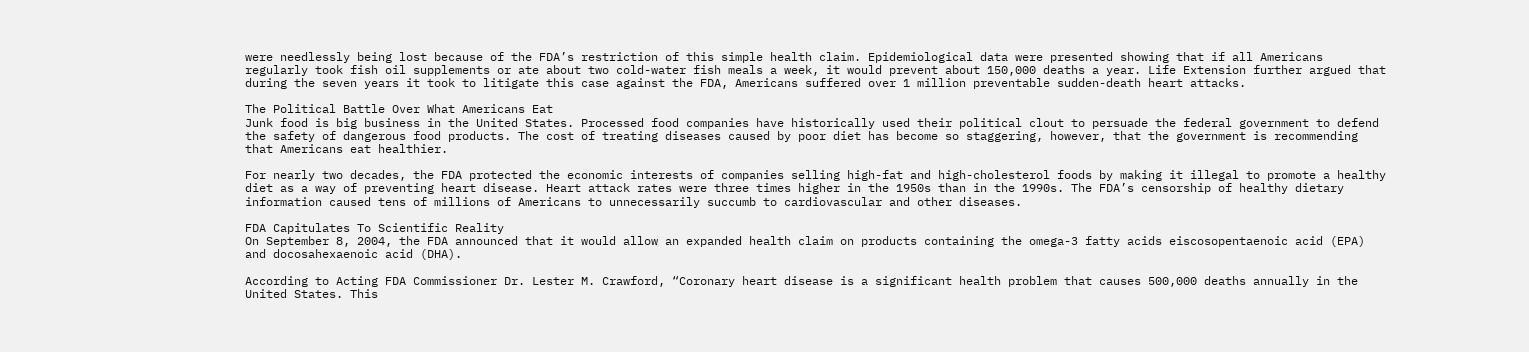were needlessly being lost because of the FDA’s restriction of this simple health claim. Epidemiological data were presented showing that if all Americans regularly took fish oil supplements or ate about two cold-water fish meals a week, it would prevent about 150,000 deaths a year. Life Extension further argued that during the seven years it took to litigate this case against the FDA, Americans suffered over 1 million preventable sudden-death heart attacks.

The Political Battle Over What Americans Eat
Junk food is big business in the United States. Processed food companies have historically used their political clout to persuade the federal government to defend the safety of dangerous food products. The cost of treating diseases caused by poor diet has become so staggering, however, that the government is recommending that Americans eat healthier.

For nearly two decades, the FDA protected the economic interests of companies selling high-fat and high-cholesterol foods by making it illegal to promote a healthy diet as a way of preventing heart disease. Heart attack rates were three times higher in the 1950s than in the 1990s. The FDA’s censorship of healthy dietary information caused tens of millions of Americans to unnecessarily succumb to cardiovascular and other diseases.

FDA Capitulates To Scientific Reality
On September 8, 2004, the FDA announced that it would allow an expanded health claim on products containing the omega-3 fatty acids eiscosopentaenoic acid (EPA) and docosahexaenoic acid (DHA).

According to Acting FDA Commissioner Dr. Lester M. Crawford, “Coronary heart disease is a significant health problem that causes 500,000 deaths annually in the United States. This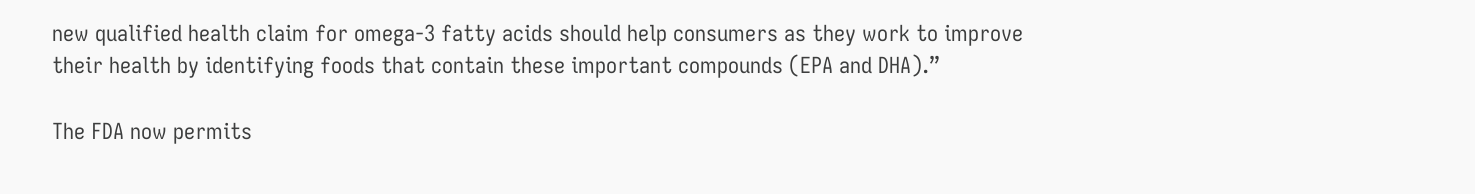new qualified health claim for omega-3 fatty acids should help consumers as they work to improve their health by identifying foods that contain these important compounds (EPA and DHA).”

The FDA now permits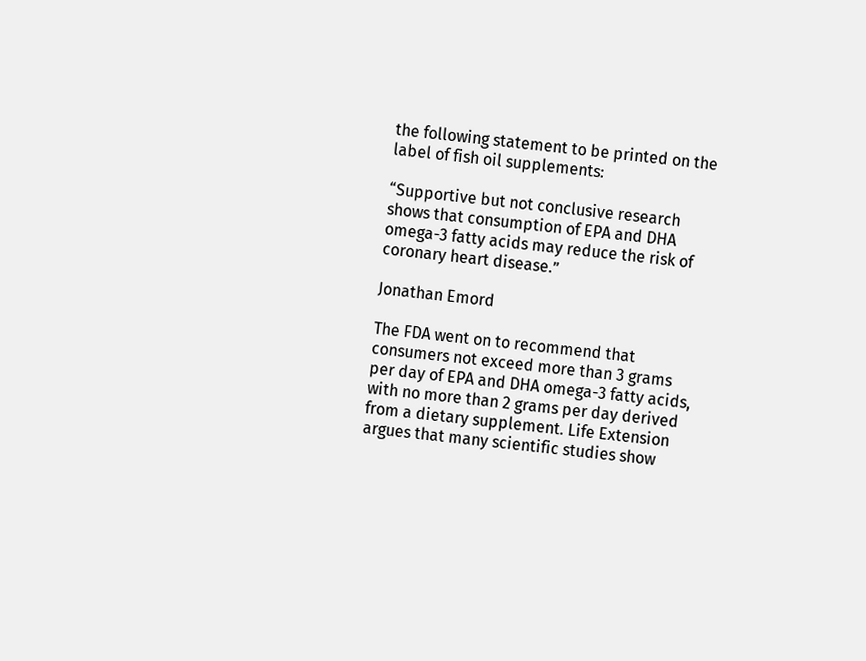the following statement to be printed on the label of fish oil supplements:

“Supportive but not conclusive research shows that consumption of EPA and DHA omega-3 fatty acids may reduce the risk of coronary heart disease.”

Jonathan Emord

The FDA went on to recommend that consumers not exceed more than 3 grams per day of EPA and DHA omega-3 fatty acids, with no more than 2 grams per day derived from a dietary supplement. Life Extension argues that many scientific studies show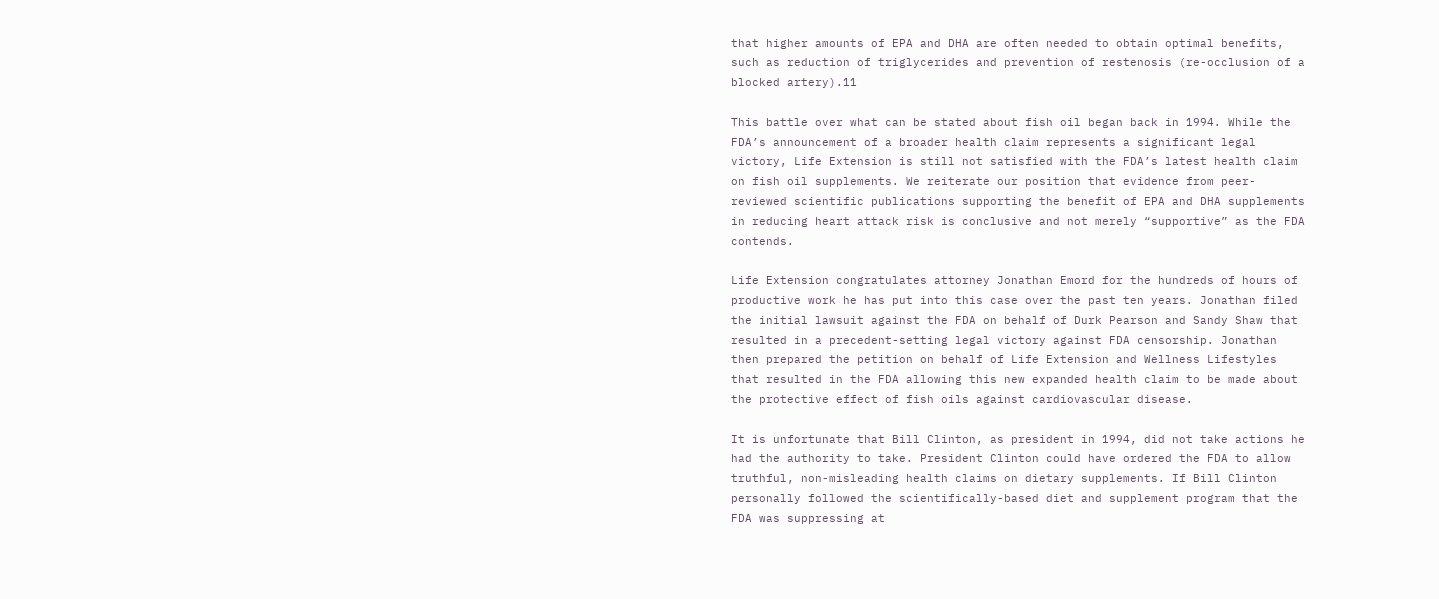that higher amounts of EPA and DHA are often needed to obtain optimal benefits, such as reduction of triglycerides and prevention of restenosis (re-occlusion of a blocked artery).11

This battle over what can be stated about fish oil began back in 1994. While the FDA’s announcement of a broader health claim represents a significant legal victory, Life Extension is still not satisfied with the FDA’s latest health claim on fish oil supplements. We reiterate our position that evidence from peer-reviewed scientific publications supporting the benefit of EPA and DHA supplements in reducing heart attack risk is conclusive and not merely “supportive” as the FDA contends.

Life Extension congratulates attorney Jonathan Emord for the hundreds of hours of productive work he has put into this case over the past ten years. Jonathan filed the initial lawsuit against the FDA on behalf of Durk Pearson and Sandy Shaw that resulted in a precedent-setting legal victory against FDA censorship. Jonathan then prepared the petition on behalf of Life Extension and Wellness Lifestyles that resulted in the FDA allowing this new expanded health claim to be made about the protective effect of fish oils against cardiovascular disease.

It is unfortunate that Bill Clinton, as president in 1994, did not take actions he had the authority to take. President Clinton could have ordered the FDA to allow truthful, non-misleading health claims on dietary supplements. If Bill Clinton personally followed the scientifically-based diet and supplement program that the FDA was suppressing at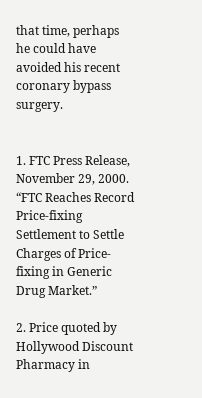that time, perhaps he could have avoided his recent coronary bypass surgery.


1. FTC Press Release, November 29, 2000. “FTC Reaches Record Price-fixing Settlement to Settle Charges of Price-fixing in Generic Drug Market.”

2. Price quoted by Hollywood Discount Pharmacy in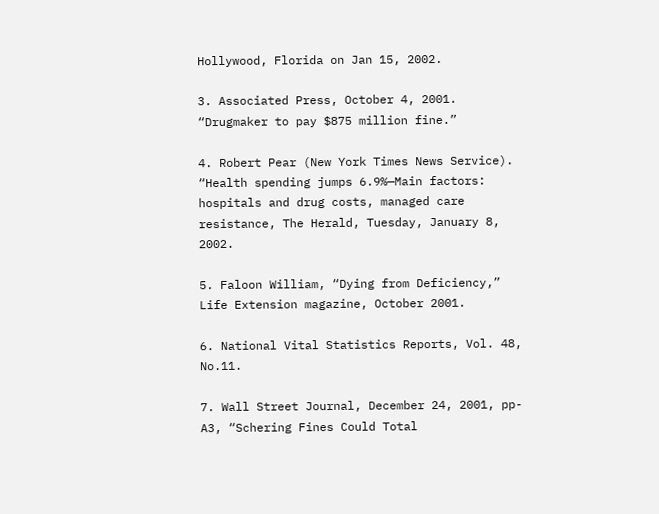Hollywood, Florida on Jan 15, 2002.

3. Associated Press, October 4, 2001. “Drugmaker to pay $875 million fine.”

4. Robert Pear (New York Times News Service). “Health spending jumps 6.9%—Main factors: hospitals and drug costs, managed care resistance, The Herald, Tuesday, January 8, 2002.

5. Faloon William, “Dying from Deficiency,” Life Extension magazine, October 2001.

6. National Vital Statistics Reports, Vol. 48, No.11.

7. Wall Street Journal, December 24, 2001, pp- A3, “Schering Fines Could Total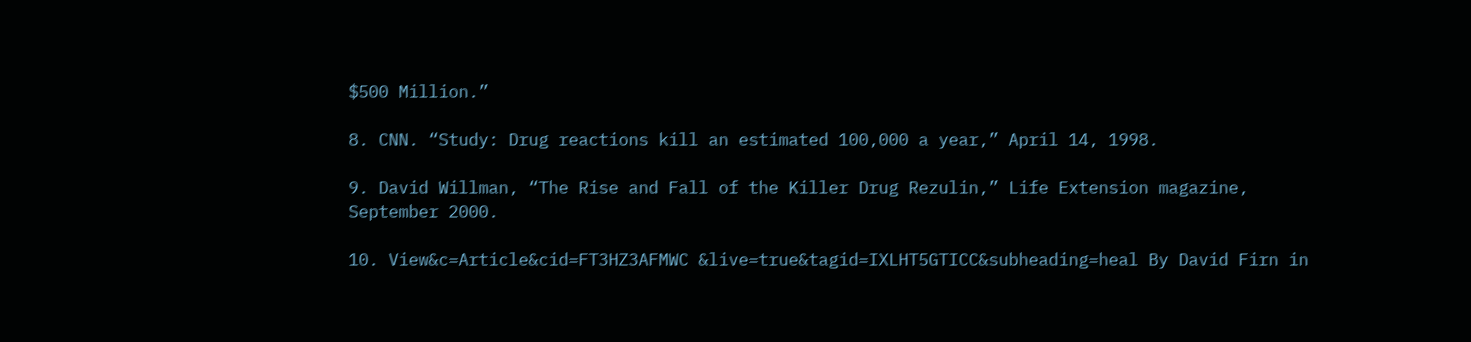$500 Million.”

8. CNN. “Study: Drug reactions kill an estimated 100,000 a year,” April 14, 1998.

9. David Willman, “The Rise and Fall of the Killer Drug Rezulin,” Life Extension magazine,
September 2000.

10. View&c=Article&cid=FT3HZ3AFMWC &live=true&tagid=IXLHT5GTICC&subheading=heal By David Firn in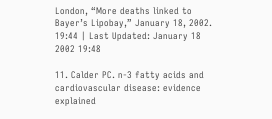London, “More deaths linked to Bayer’s Lipobay,” January 18, 2002. 19:44 | Last Updated: January 18 2002 19:48

11. Calder PC. n-3 fatty acids and cardiovascular disease: evidence explained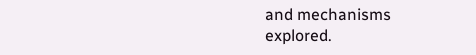and mechanisms explored.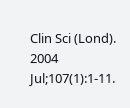Clin Sci (Lond). 2004 Jul;107(1):1-11.